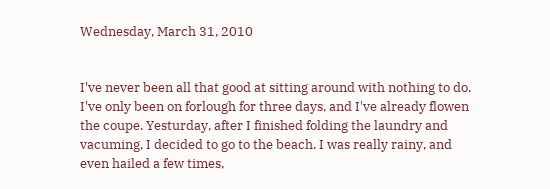Wednesday, March 31, 2010


I've never been all that good at sitting around with nothing to do. I've only been on forlough for three days, and I've already flowen the coupe. Yesturday, after I finished folding the laundry and vacuming, I decided to go to the beach. I was really rainy, and even hailed a few times,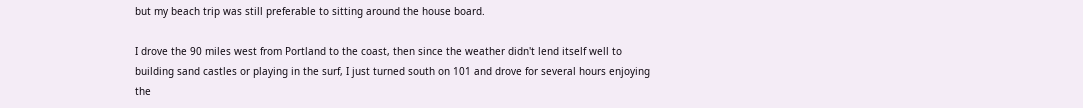but my beach trip was still preferable to sitting around the house board.

I drove the 90 miles west from Portland to the coast, then since the weather didn't lend itself well to building sand castles or playing in the surf, I just turned south on 101 and drove for several hours enjoying the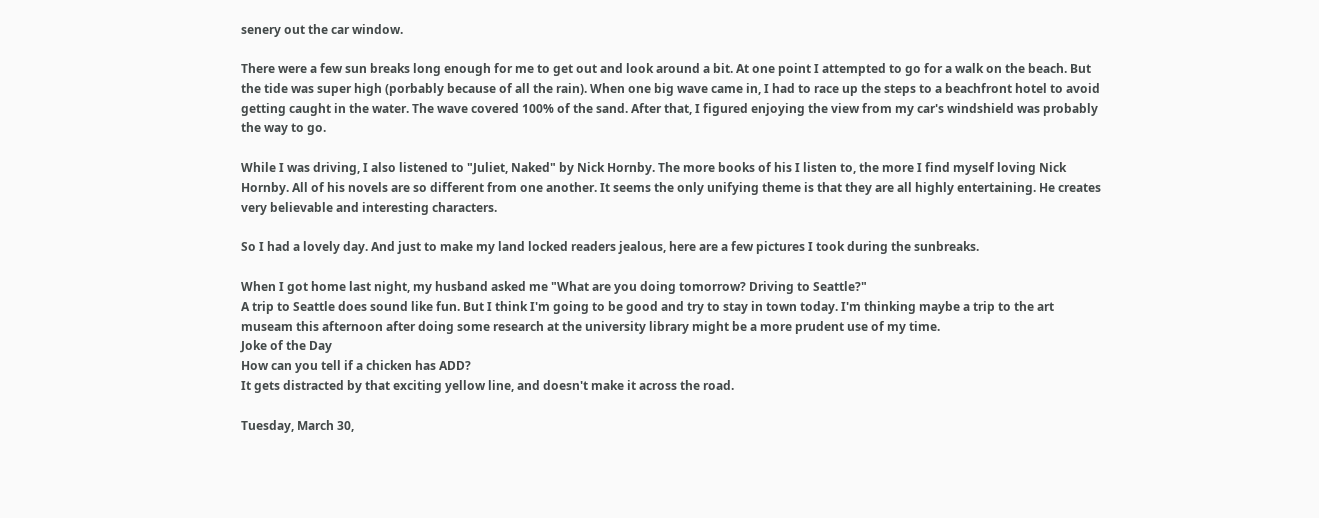senery out the car window.

There were a few sun breaks long enough for me to get out and look around a bit. At one point I attempted to go for a walk on the beach. But the tide was super high (porbably because of all the rain). When one big wave came in, I had to race up the steps to a beachfront hotel to avoid getting caught in the water. The wave covered 100% of the sand. After that, I figured enjoying the view from my car's windshield was probably the way to go.

While I was driving, I also listened to "Juliet, Naked" by Nick Hornby. The more books of his I listen to, the more I find myself loving Nick Hornby. All of his novels are so different from one another. It seems the only unifying theme is that they are all highly entertaining. He creates very believable and interesting characters.

So I had a lovely day. And just to make my land locked readers jealous, here are a few pictures I took during the sunbreaks.

When I got home last night, my husband asked me "What are you doing tomorrow? Driving to Seattle?"
A trip to Seattle does sound like fun. But I think I'm going to be good and try to stay in town today. I'm thinking maybe a trip to the art museam this afternoon after doing some research at the university library might be a more prudent use of my time.
Joke of the Day
How can you tell if a chicken has ADD?
It gets distracted by that exciting yellow line, and doesn't make it across the road.

Tuesday, March 30,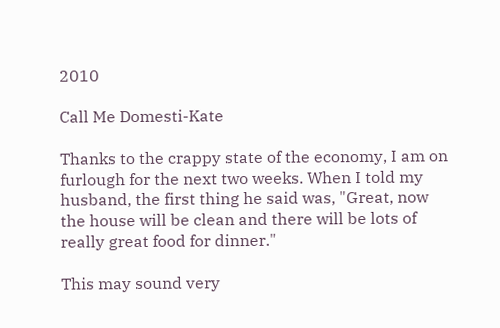2010

Call Me Domesti-Kate

Thanks to the crappy state of the economy, I am on furlough for the next two weeks. When I told my husband, the first thing he said was, "Great, now the house will be clean and there will be lots of really great food for dinner."

This may sound very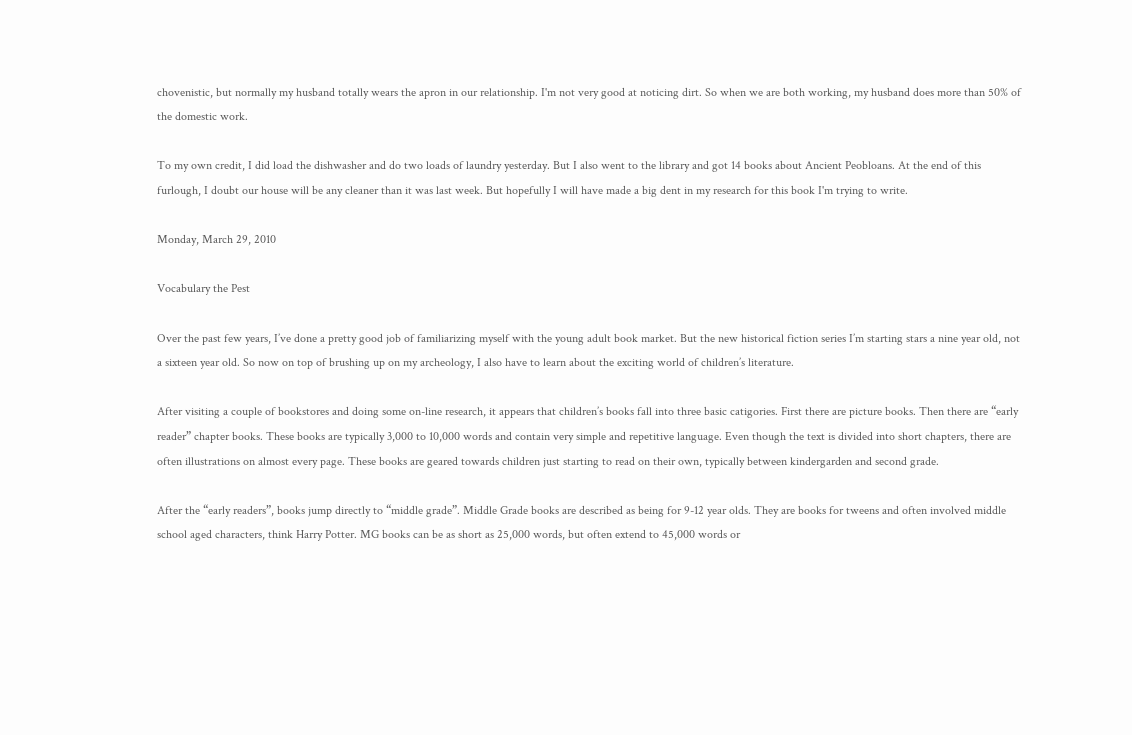chovenistic, but normally my husband totally wears the apron in our relationship. I'm not very good at noticing dirt. So when we are both working, my husband does more than 50% of the domestic work.

To my own credit, I did load the dishwasher and do two loads of laundry yesterday. But I also went to the library and got 14 books about Ancient Peobloans. At the end of this furlough, I doubt our house will be any cleaner than it was last week. But hopefully I will have made a big dent in my research for this book I'm trying to write.

Monday, March 29, 2010

Vocabulary the Pest

Over the past few years, I’ve done a pretty good job of familiarizing myself with the young adult book market. But the new historical fiction series I’m starting stars a nine year old, not a sixteen year old. So now on top of brushing up on my archeology, I also have to learn about the exciting world of children’s literature.

After visiting a couple of bookstores and doing some on-line research, it appears that children’s books fall into three basic catigories. First there are picture books. Then there are “early reader” chapter books. These books are typically 3,000 to 10,000 words and contain very simple and repetitive language. Even though the text is divided into short chapters, there are often illustrations on almost every page. These books are geared towards children just starting to read on their own, typically between kindergarden and second grade.

After the “early readers”, books jump directly to “middle grade”. Middle Grade books are described as being for 9-12 year olds. They are books for tweens and often involved middle school aged characters, think Harry Potter. MG books can be as short as 25,000 words, but often extend to 45,000 words or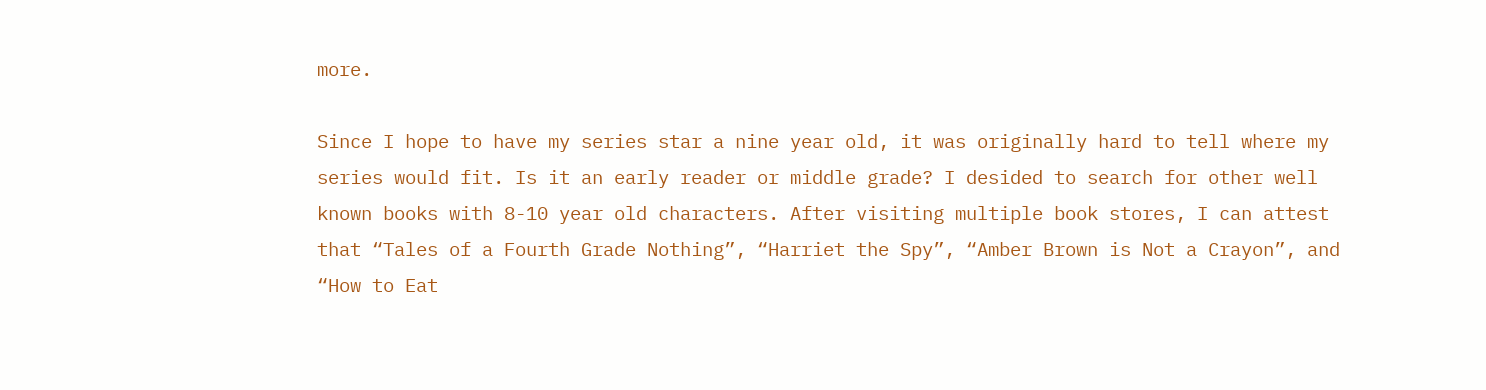more.

Since I hope to have my series star a nine year old, it was originally hard to tell where my series would fit. Is it an early reader or middle grade? I desided to search for other well known books with 8-10 year old characters. After visiting multiple book stores, I can attest that “Tales of a Fourth Grade Nothing”, “Harriet the Spy”, “Amber Brown is Not a Crayon”, and “How to Eat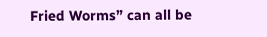Fried Worms” can all be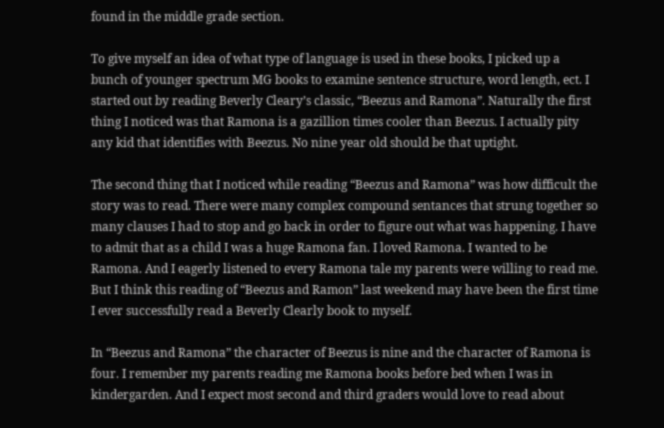found in the middle grade section.

To give myself an idea of what type of language is used in these books, I picked up a bunch of younger spectrum MG books to examine sentence structure, word length, ect. I started out by reading Beverly Cleary’s classic, “Beezus and Ramona”. Naturally the first thing I noticed was that Ramona is a gazillion times cooler than Beezus. I actually pity any kid that identifies with Beezus. No nine year old should be that uptight.

The second thing that I noticed while reading “Beezus and Ramona” was how difficult the story was to read. There were many complex compound sentances that strung together so many clauses I had to stop and go back in order to figure out what was happening. I have to admit that as a child I was a huge Ramona fan. I loved Ramona. I wanted to be Ramona. And I eagerly listened to every Ramona tale my parents were willing to read me. But I think this reading of “Beezus and Ramon” last weekend may have been the first time I ever successfully read a Beverly Clearly book to myself.

In “Beezus and Ramona” the character of Beezus is nine and the character of Ramona is four. I remember my parents reading me Ramona books before bed when I was in kindergarden. And I expect most second and third graders would love to read about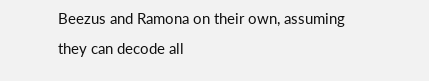Beezus and Ramona on their own, assuming they can decode all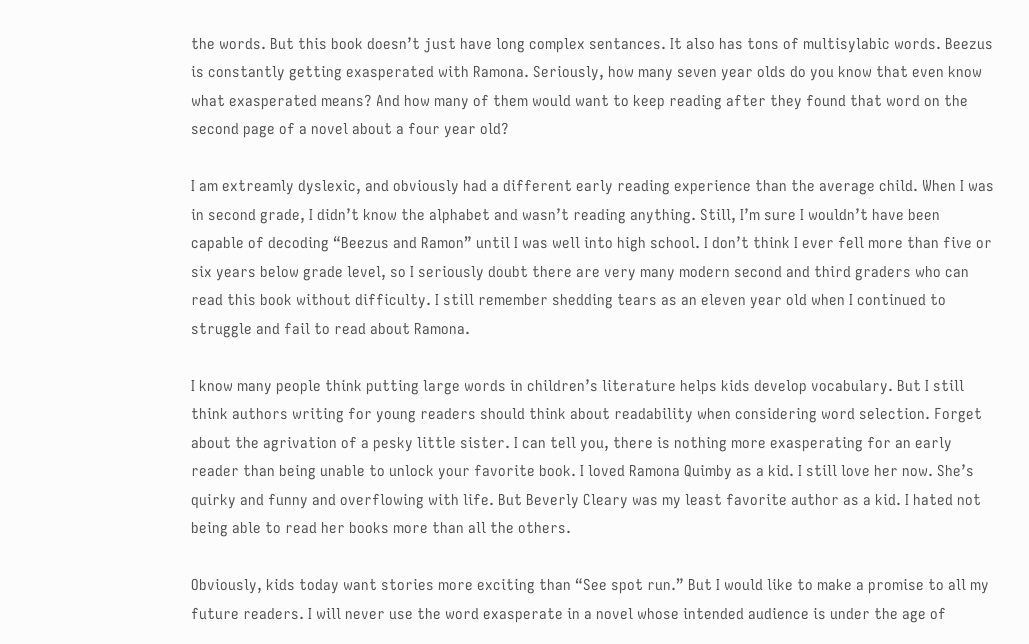the words. But this book doesn’t just have long complex sentances. It also has tons of multisylabic words. Beezus is constantly getting exasperated with Ramona. Seriously, how many seven year olds do you know that even know what exasperated means? And how many of them would want to keep reading after they found that word on the second page of a novel about a four year old?

I am extreamly dyslexic, and obviously had a different early reading experience than the average child. When I was in second grade, I didn’t know the alphabet and wasn’t reading anything. Still, I’m sure I wouldn’t have been capable of decoding “Beezus and Ramon” until I was well into high school. I don’t think I ever fell more than five or six years below grade level, so I seriously doubt there are very many modern second and third graders who can read this book without difficulty. I still remember shedding tears as an eleven year old when I continued to struggle and fail to read about Ramona.

I know many people think putting large words in children’s literature helps kids develop vocabulary. But I still think authors writing for young readers should think about readability when considering word selection. Forget about the agrivation of a pesky little sister. I can tell you, there is nothing more exasperating for an early reader than being unable to unlock your favorite book. I loved Ramona Quimby as a kid. I still love her now. She’s quirky and funny and overflowing with life. But Beverly Cleary was my least favorite author as a kid. I hated not being able to read her books more than all the others.

Obviously, kids today want stories more exciting than “See spot run.” But I would like to make a promise to all my future readers. I will never use the word exasperate in a novel whose intended audience is under the age of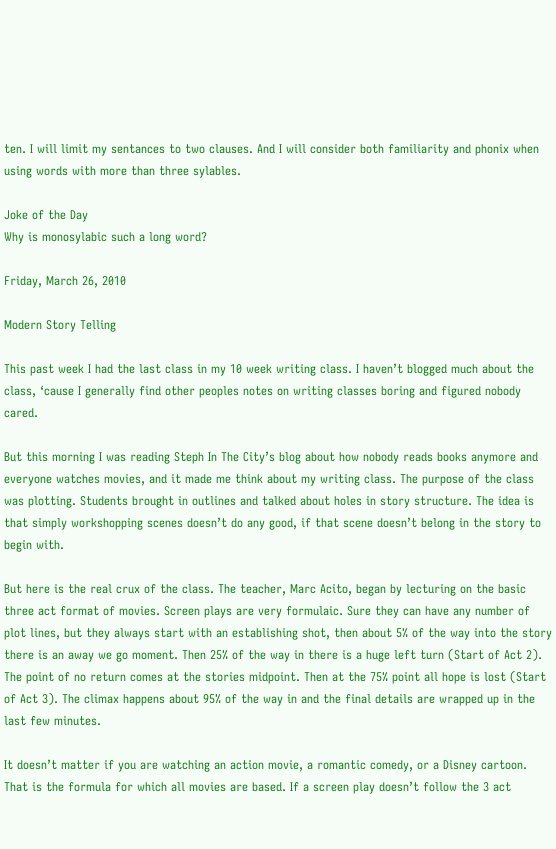ten. I will limit my sentances to two clauses. And I will consider both familiarity and phonix when using words with more than three sylables.

Joke of the Day
Why is monosylabic such a long word?

Friday, March 26, 2010

Modern Story Telling

This past week I had the last class in my 10 week writing class. I haven’t blogged much about the class, ‘cause I generally find other peoples notes on writing classes boring and figured nobody cared.

But this morning I was reading Steph In The City’s blog about how nobody reads books anymore and everyone watches movies, and it made me think about my writing class. The purpose of the class was plotting. Students brought in outlines and talked about holes in story structure. The idea is that simply workshopping scenes doesn’t do any good, if that scene doesn’t belong in the story to begin with.

But here is the real crux of the class. The teacher, Marc Acito, began by lecturing on the basic three act format of movies. Screen plays are very formulaic. Sure they can have any number of plot lines, but they always start with an establishing shot, then about 5% of the way into the story there is an away we go moment. Then 25% of the way in there is a huge left turn (Start of Act 2). The point of no return comes at the stories midpoint. Then at the 75% point all hope is lost (Start of Act 3). The climax happens about 95% of the way in and the final details are wrapped up in the last few minutes.

It doesn’t matter if you are watching an action movie, a romantic comedy, or a Disney cartoon. That is the formula for which all movies are based. If a screen play doesn’t follow the 3 act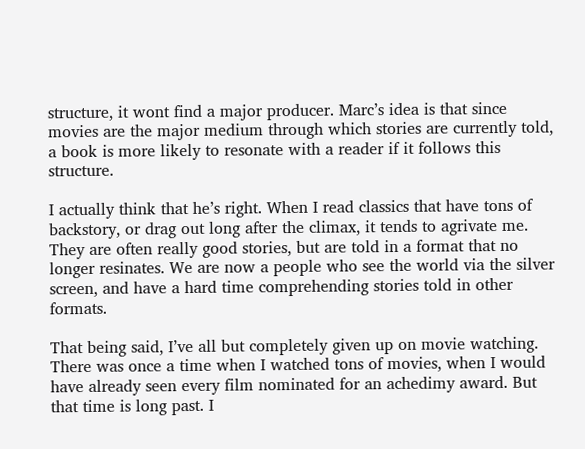structure, it wont find a major producer. Marc’s idea is that since movies are the major medium through which stories are currently told, a book is more likely to resonate with a reader if it follows this structure.

I actually think that he’s right. When I read classics that have tons of backstory, or drag out long after the climax, it tends to agrivate me. They are often really good stories, but are told in a format that no longer resinates. We are now a people who see the world via the silver screen, and have a hard time comprehending stories told in other formats.

That being said, I’ve all but completely given up on movie watching. There was once a time when I watched tons of movies, when I would have already seen every film nominated for an achedimy award. But that time is long past. I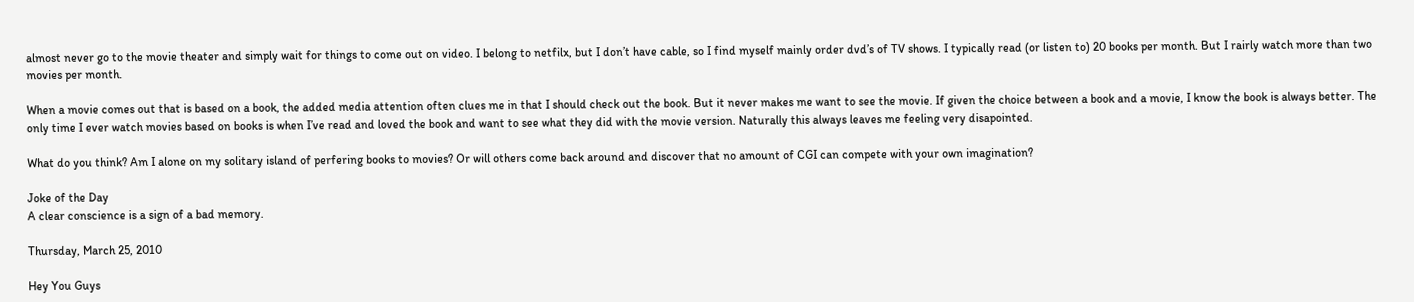almost never go to the movie theater and simply wait for things to come out on video. I belong to netfilx, but I don’t have cable, so I find myself mainly order dvd’s of TV shows. I typically read (or listen to) 20 books per month. But I rairly watch more than two movies per month.

When a movie comes out that is based on a book, the added media attention often clues me in that I should check out the book. But it never makes me want to see the movie. If given the choice between a book and a movie, I know the book is always better. The only time I ever watch movies based on books is when I’ve read and loved the book and want to see what they did with the movie version. Naturally this always leaves me feeling very disapointed.

What do you think? Am I alone on my solitary island of perfering books to movies? Or will others come back around and discover that no amount of CGI can compete with your own imagination?

Joke of the Day
A clear conscience is a sign of a bad memory.

Thursday, March 25, 2010

Hey You Guys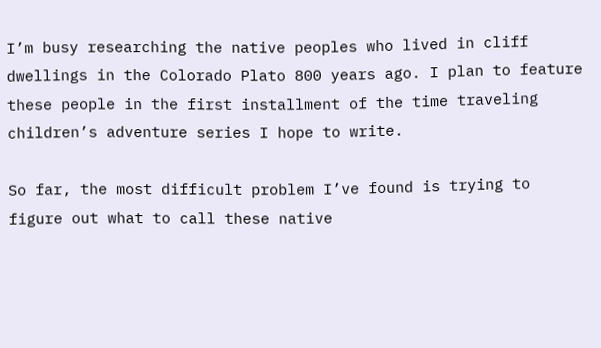I’m busy researching the native peoples who lived in cliff dwellings in the Colorado Plato 800 years ago. I plan to feature these people in the first installment of the time traveling children’s adventure series I hope to write.

So far, the most difficult problem I’ve found is trying to figure out what to call these native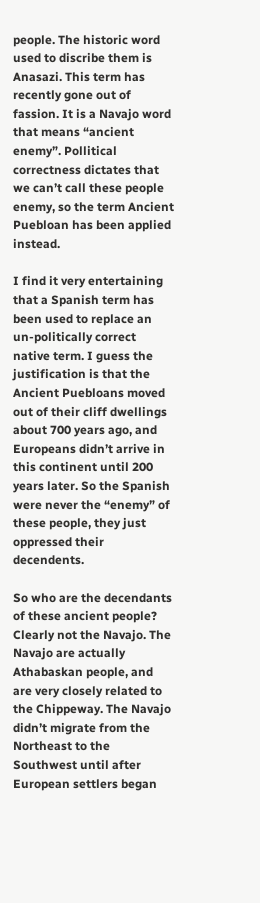people. The historic word used to discribe them is Anasazi. This term has recently gone out of fassion. It is a Navajo word that means “ancient enemy”. Pollitical correctness dictates that we can’t call these people enemy, so the term Ancient Puebloan has been applied instead.

I find it very entertaining that a Spanish term has been used to replace an un-politically correct native term. I guess the justification is that the Ancient Puebloans moved out of their cliff dwellings about 700 years ago, and Europeans didn’t arrive in this continent until 200 years later. So the Spanish were never the “enemy” of these people, they just oppressed their decendents.

So who are the decendants of these ancient people? Clearly not the Navajo. The Navajo are actually Athabaskan people, and are very closely related to the Chippeway. The Navajo didn’t migrate from the Northeast to the Southwest until after European settlers began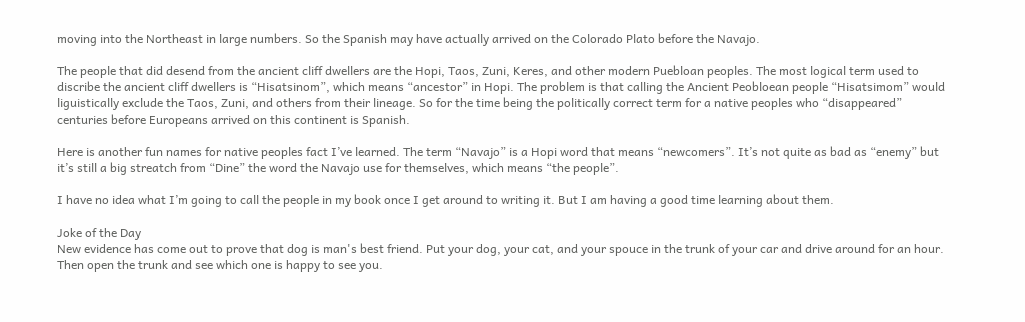moving into the Northeast in large numbers. So the Spanish may have actually arrived on the Colorado Plato before the Navajo.

The people that did desend from the ancient cliff dwellers are the Hopi, Taos, Zuni, Keres, and other modern Puebloan peoples. The most logical term used to discribe the ancient cliff dwellers is “Hisatsinom”, which means “ancestor” in Hopi. The problem is that calling the Ancient Peobloean people “Hisatsimom” would liguistically exclude the Taos, Zuni, and others from their lineage. So for the time being the politically correct term for a native peoples who “disappeared” centuries before Europeans arrived on this continent is Spanish.

Here is another fun names for native peoples fact I’ve learned. The term “Navajo” is a Hopi word that means “newcomers”. It’s not quite as bad as “enemy” but it’s still a big streatch from “Dine” the word the Navajo use for themselves, which means “the people”.

I have no idea what I’m going to call the people in my book once I get around to writing it. But I am having a good time learning about them.

Joke of the Day
New evidence has come out to prove that dog is man's best friend. Put your dog, your cat, and your spouce in the trunk of your car and drive around for an hour. Then open the trunk and see which one is happy to see you.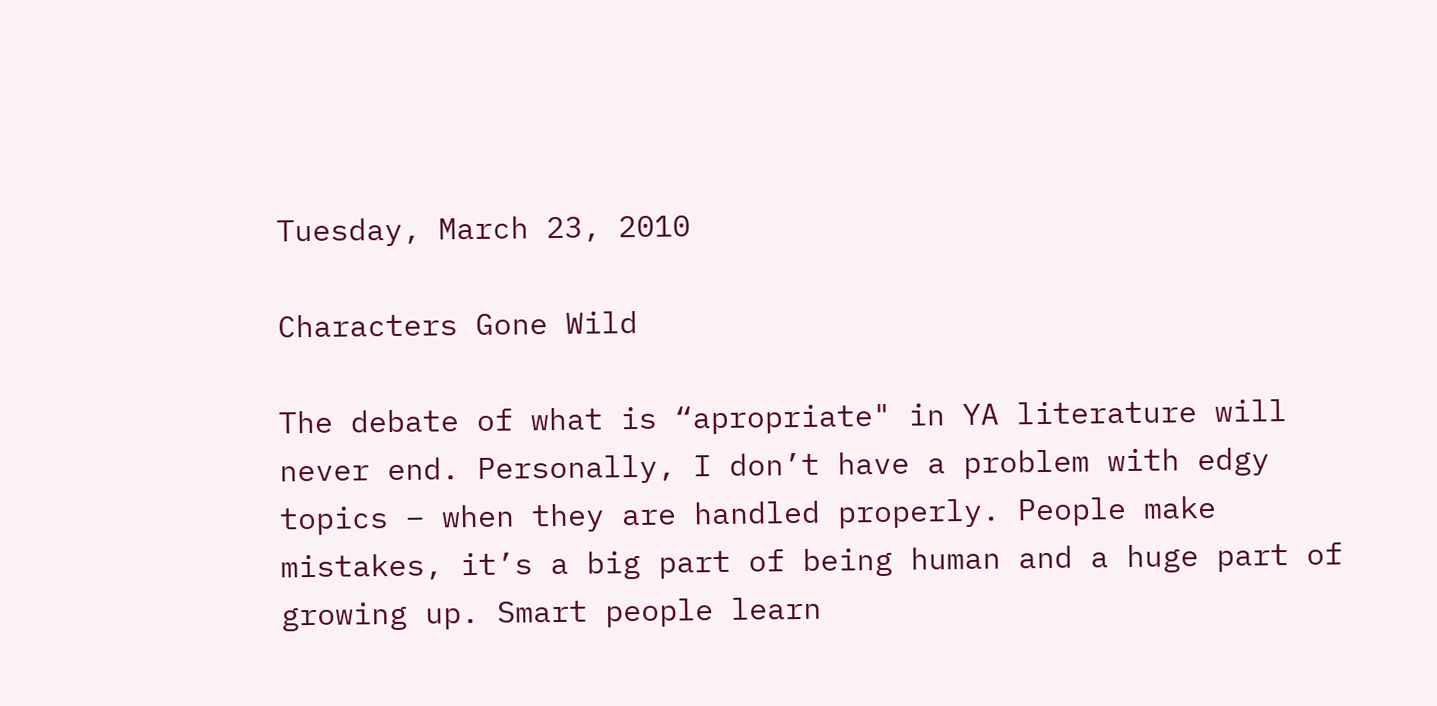Tuesday, March 23, 2010

Characters Gone Wild

The debate of what is “apropriate" in YA literature will never end. Personally, I don’t have a problem with edgy topics – when they are handled properly. People make mistakes, it’s a big part of being human and a huge part of growing up. Smart people learn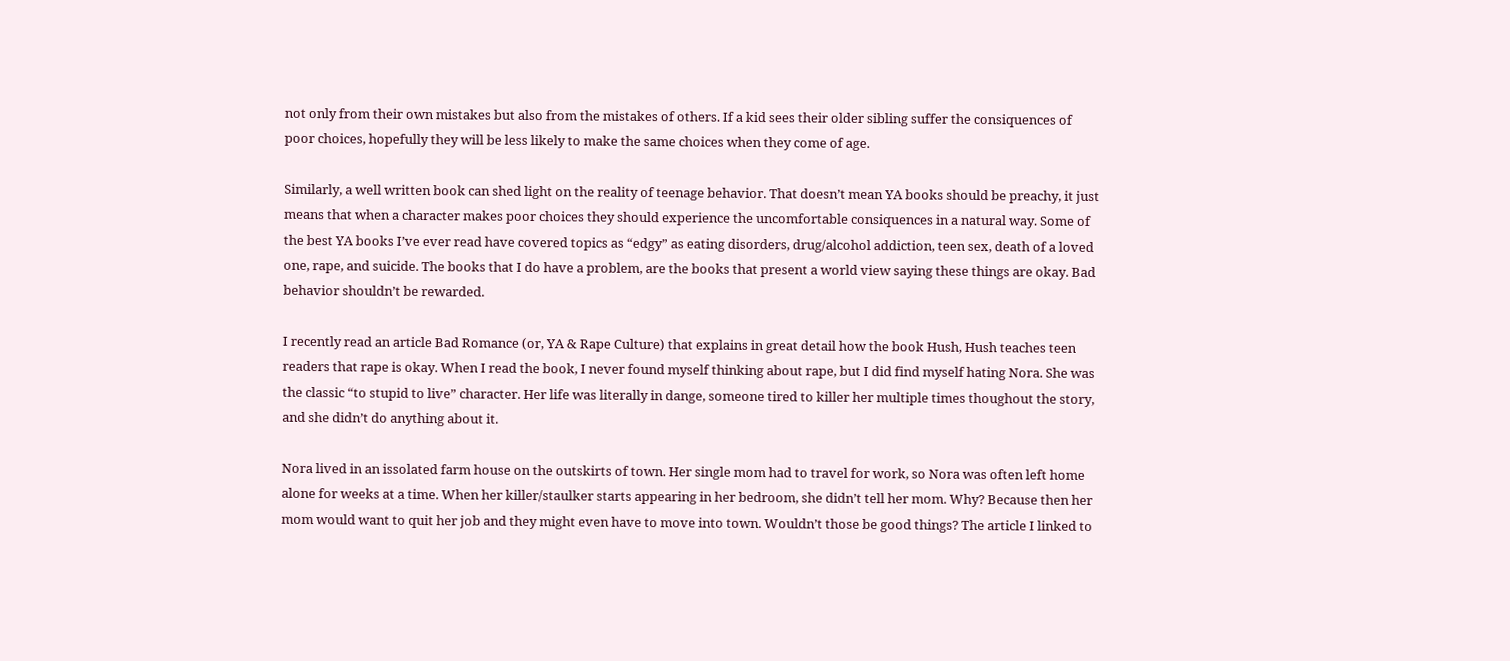not only from their own mistakes but also from the mistakes of others. If a kid sees their older sibling suffer the consiquences of poor choices, hopefully they will be less likely to make the same choices when they come of age.

Similarly, a well written book can shed light on the reality of teenage behavior. That doesn’t mean YA books should be preachy, it just means that when a character makes poor choices they should experience the uncomfortable consiquences in a natural way. Some of the best YA books I’ve ever read have covered topics as “edgy” as eating disorders, drug/alcohol addiction, teen sex, death of a loved one, rape, and suicide. The books that I do have a problem, are the books that present a world view saying these things are okay. Bad behavior shouldn’t be rewarded.

I recently read an article Bad Romance (or, YA & Rape Culture) that explains in great detail how the book Hush, Hush teaches teen readers that rape is okay. When I read the book, I never found myself thinking about rape, but I did find myself hating Nora. She was the classic “to stupid to live” character. Her life was literally in dange, someone tired to killer her multiple times thoughout the story, and she didn’t do anything about it.

Nora lived in an issolated farm house on the outskirts of town. Her single mom had to travel for work, so Nora was often left home alone for weeks at a time. When her killer/staulker starts appearing in her bedroom, she didn’t tell her mom. Why? Because then her mom would want to quit her job and they might even have to move into town. Wouldn’t those be good things? The article I linked to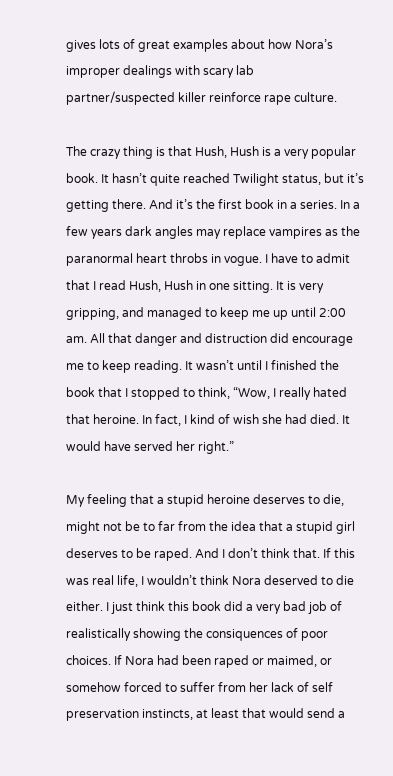gives lots of great examples about how Nora’s improper dealings with scary lab partner/suspected killer reinforce rape culture.

The crazy thing is that Hush, Hush is a very popular book. It hasn’t quite reached Twilight status, but it’s getting there. And it’s the first book in a series. In a few years dark angles may replace vampires as the paranormal heart throbs in vogue. I have to admit that I read Hush, Hush in one sitting. It is very gripping, and managed to keep me up until 2:00 am. All that danger and distruction did encourage me to keep reading. It wasn’t until I finished the book that I stopped to think, “Wow, I really hated that heroine. In fact, I kind of wish she had died. It would have served her right.”

My feeling that a stupid heroine deserves to die, might not be to far from the idea that a stupid girl deserves to be raped. And I don’t think that. If this was real life, I wouldn’t think Nora deserved to die either. I just think this book did a very bad job of realistically showing the consiquences of poor choices. If Nora had been raped or maimed, or somehow forced to suffer from her lack of self preservation instincts, at least that would send a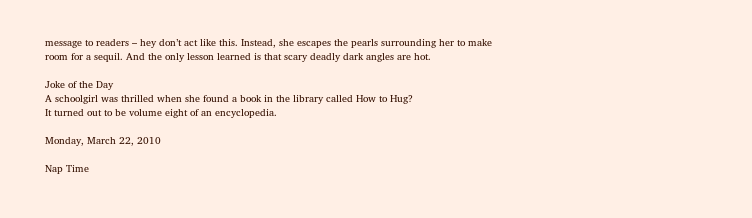message to readers – hey don’t act like this. Instead, she escapes the pearls surrounding her to make room for a sequil. And the only lesson learned is that scary deadly dark angles are hot.

Joke of the Day
A schoolgirl was thrilled when she found a book in the library called How to Hug?
It turned out to be volume eight of an encyclopedia.

Monday, March 22, 2010

Nap Time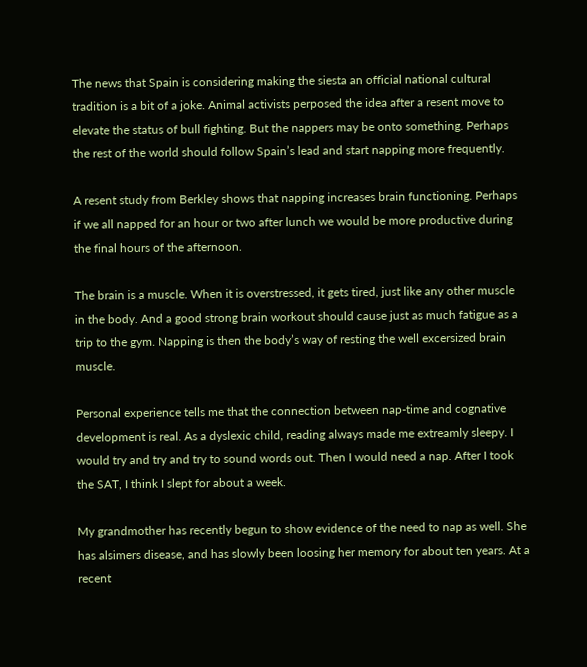The news that Spain is considering making the siesta an official national cultural tradition is a bit of a joke. Animal activists perposed the idea after a resent move to elevate the status of bull fighting. But the nappers may be onto something. Perhaps the rest of the world should follow Spain’s lead and start napping more frequently.

A resent study from Berkley shows that napping increases brain functioning. Perhaps if we all napped for an hour or two after lunch we would be more productive during the final hours of the afternoon.

The brain is a muscle. When it is overstressed, it gets tired, just like any other muscle in the body. And a good strong brain workout should cause just as much fatigue as a trip to the gym. Napping is then the body’s way of resting the well excersized brain muscle.

Personal experience tells me that the connection between nap-time and cognative development is real. As a dyslexic child, reading always made me extreamly sleepy. I would try and try and try to sound words out. Then I would need a nap. After I took the SAT, I think I slept for about a week.

My grandmother has recently begun to show evidence of the need to nap as well. She has alsimers disease, and has slowly been loosing her memory for about ten years. At a recent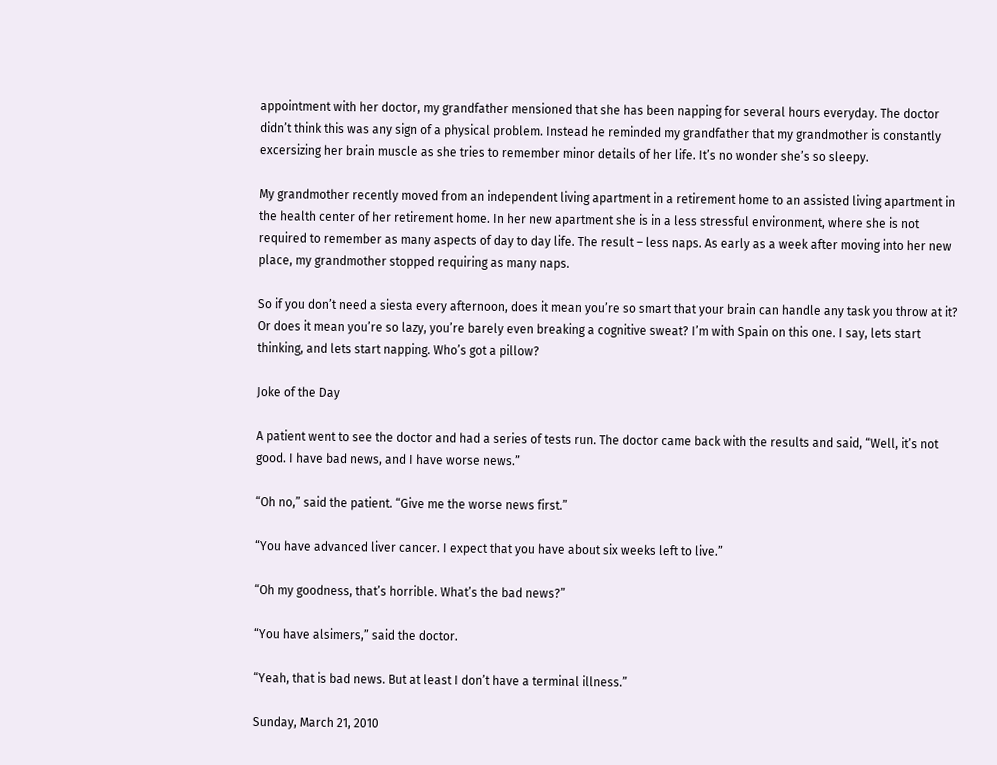appointment with her doctor, my grandfather mensioned that she has been napping for several hours everyday. The doctor didn’t think this was any sign of a physical problem. Instead he reminded my grandfather that my grandmother is constantly excersizing her brain muscle as she tries to remember minor details of her life. It’s no wonder she’s so sleepy.

My grandmother recently moved from an independent living apartment in a retirement home to an assisted living apartment in the health center of her retirement home. In her new apartment she is in a less stressful environment, where she is not required to remember as many aspects of day to day life. The result – less naps. As early as a week after moving into her new place, my grandmother stopped requiring as many naps.

So if you don’t need a siesta every afternoon, does it mean you’re so smart that your brain can handle any task you throw at it? Or does it mean you’re so lazy, you’re barely even breaking a cognitive sweat? I’m with Spain on this one. I say, lets start thinking, and lets start napping. Who’s got a pillow?

Joke of the Day

A patient went to see the doctor and had a series of tests run. The doctor came back with the results and said, “Well, it’s not good. I have bad news, and I have worse news.”

“Oh no,” said the patient. “Give me the worse news first.”

“You have advanced liver cancer. I expect that you have about six weeks left to live.”

“Oh my goodness, that’s horrible. What’s the bad news?”

“You have alsimers,” said the doctor.

“Yeah, that is bad news. But at least I don’t have a terminal illness.”

Sunday, March 21, 2010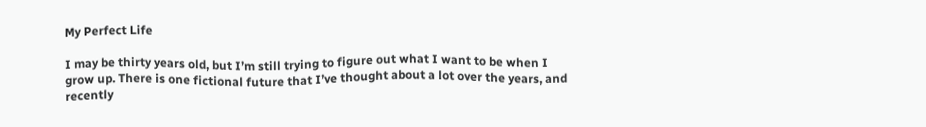My Perfect Life

I may be thirty years old, but I’m still trying to figure out what I want to be when I grow up. There is one fictional future that I’ve thought about a lot over the years, and recently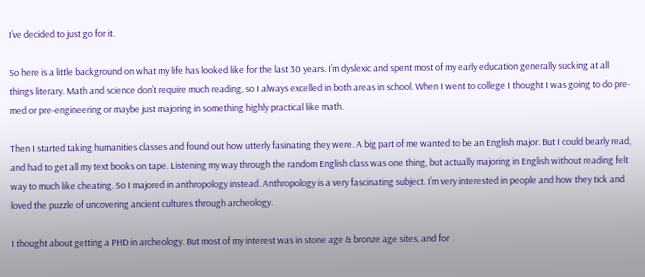I’ve decided to just go for it.

So here is a little background on what my life has looked like for the last 30 years. I’m dyslexic and spent most of my early education generally sucking at all things literary. Math and science don’t require much reading, so I always excelled in both areas in school. When I went to college I thought I was going to do pre-med or pre-engineering or maybe just majoring in something highly practical like math.

Then I started taking humanities classes and found out how utterly fasinating they were. A big part of me wanted to be an English major. But I could bearly read, and had to get all my text books on tape. Listening my way through the random English class was one thing, but actually majoring in English without reading felt way to much like cheating. So I majored in anthropology instead. Anthropology is a very fascinating subject. I’m very interested in people and how they tick and loved the puzzle of uncovering ancient cultures through archeology.

I thought about getting a PHD in archeology. But most of my interest was in stone age & bronze age sites, and for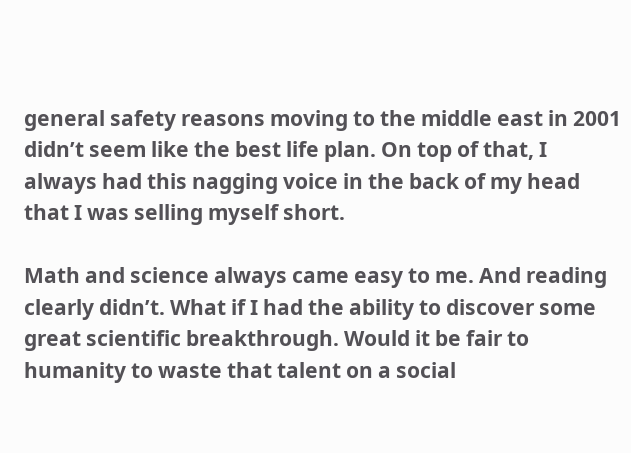general safety reasons moving to the middle east in 2001 didn’t seem like the best life plan. On top of that, I always had this nagging voice in the back of my head that I was selling myself short.

Math and science always came easy to me. And reading clearly didn’t. What if I had the ability to discover some great scientific breakthrough. Would it be fair to humanity to waste that talent on a social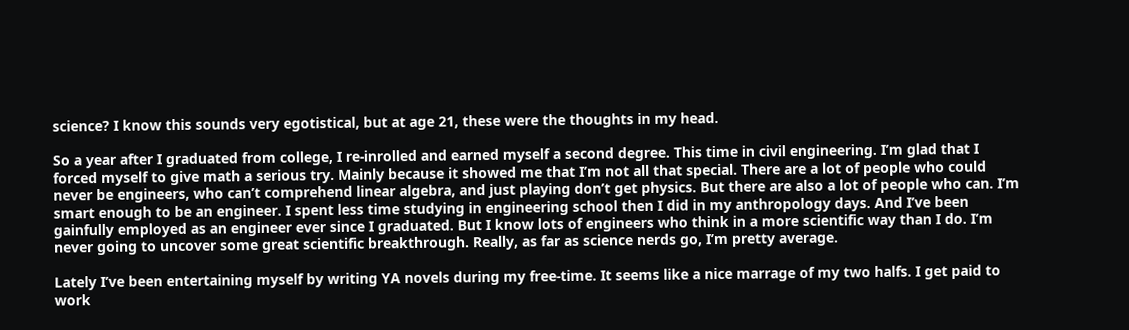science? I know this sounds very egotistical, but at age 21, these were the thoughts in my head.

So a year after I graduated from college, I re-inrolled and earned myself a second degree. This time in civil engineering. I’m glad that I forced myself to give math a serious try. Mainly because it showed me that I’m not all that special. There are a lot of people who could never be engineers, who can’t comprehend linear algebra, and just playing don’t get physics. But there are also a lot of people who can. I’m smart enough to be an engineer. I spent less time studying in engineering school then I did in my anthropology days. And I’ve been gainfully employed as an engineer ever since I graduated. But I know lots of engineers who think in a more scientific way than I do. I’m never going to uncover some great scientific breakthrough. Really, as far as science nerds go, I’m pretty average.

Lately I’ve been entertaining myself by writing YA novels during my free-time. It seems like a nice marrage of my two halfs. I get paid to work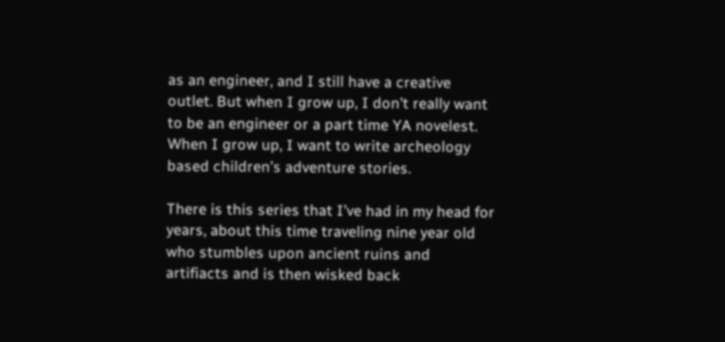as an engineer, and I still have a creative outlet. But when I grow up, I don’t really want to be an engineer or a part time YA novelest. When I grow up, I want to write archeology based children’s adventure stories.

There is this series that I’ve had in my head for years, about this time traveling nine year old who stumbles upon ancient ruins and artifiacts and is then wisked back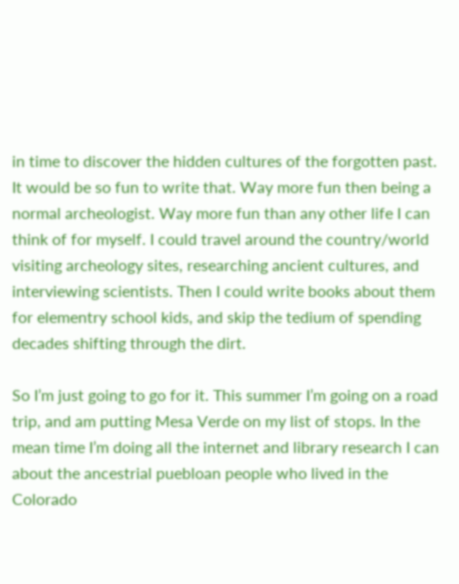in time to discover the hidden cultures of the forgotten past. It would be so fun to write that. Way more fun then being a normal archeologist. Way more fun than any other life I can think of for myself. I could travel around the country/world visiting archeology sites, researching ancient cultures, and interviewing scientists. Then I could write books about them for elementry school kids, and skip the tedium of spending decades shifting through the dirt.

So I’m just going to go for it. This summer I’m going on a road trip, and am putting Mesa Verde on my list of stops. In the mean time I’m doing all the internet and library research I can about the ancestrial puebloan people who lived in the Colorado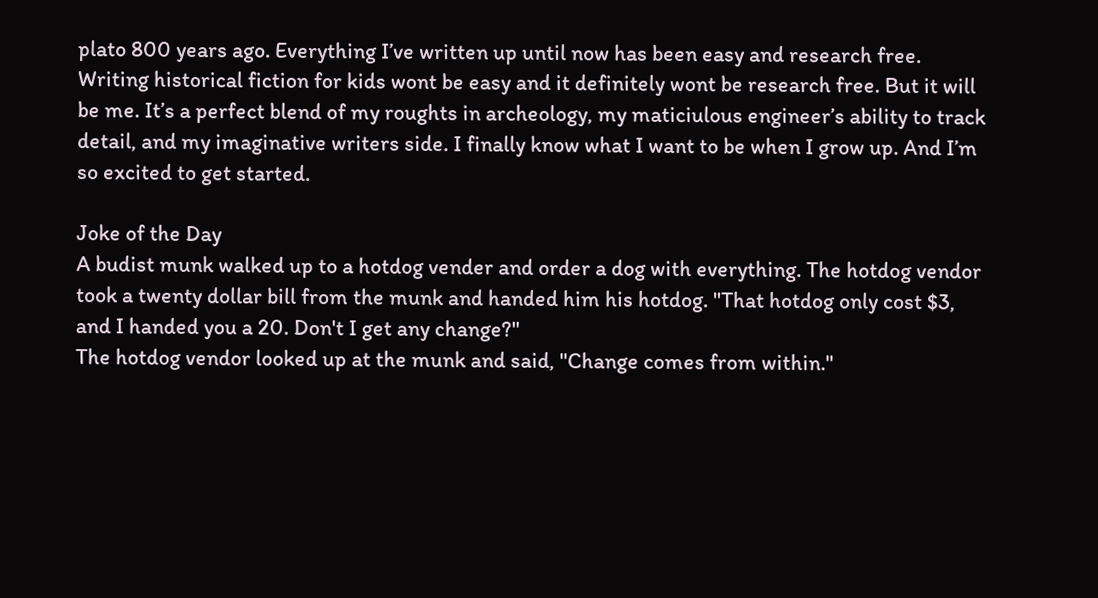plato 800 years ago. Everything I’ve written up until now has been easy and research free. Writing historical fiction for kids wont be easy and it definitely wont be research free. But it will be me. It’s a perfect blend of my roughts in archeology, my maticiulous engineer’s ability to track detail, and my imaginative writers side. I finally know what I want to be when I grow up. And I’m so excited to get started.

Joke of the Day
A budist munk walked up to a hotdog vender and order a dog with everything. The hotdog vendor took a twenty dollar bill from the munk and handed him his hotdog. "That hotdog only cost $3, and I handed you a 20. Don't I get any change?"
The hotdog vendor looked up at the munk and said, "Change comes from within."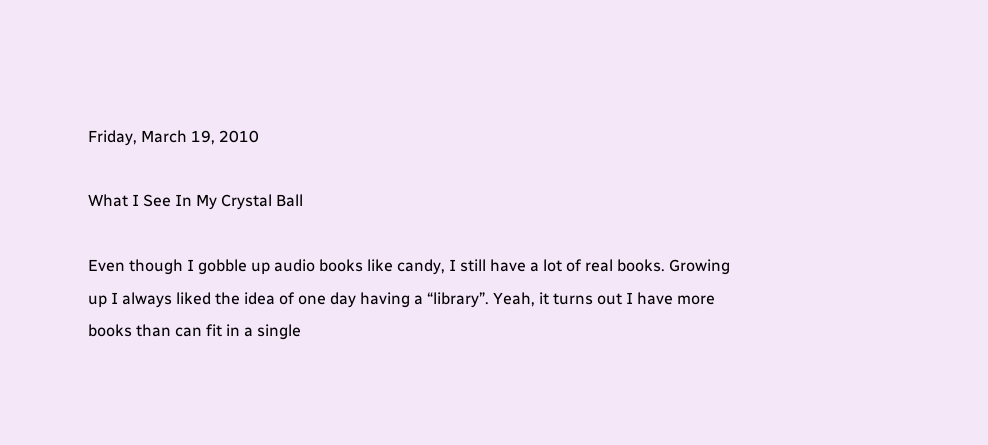Friday, March 19, 2010

What I See In My Crystal Ball

Even though I gobble up audio books like candy, I still have a lot of real books. Growing up I always liked the idea of one day having a “library”. Yeah, it turns out I have more books than can fit in a single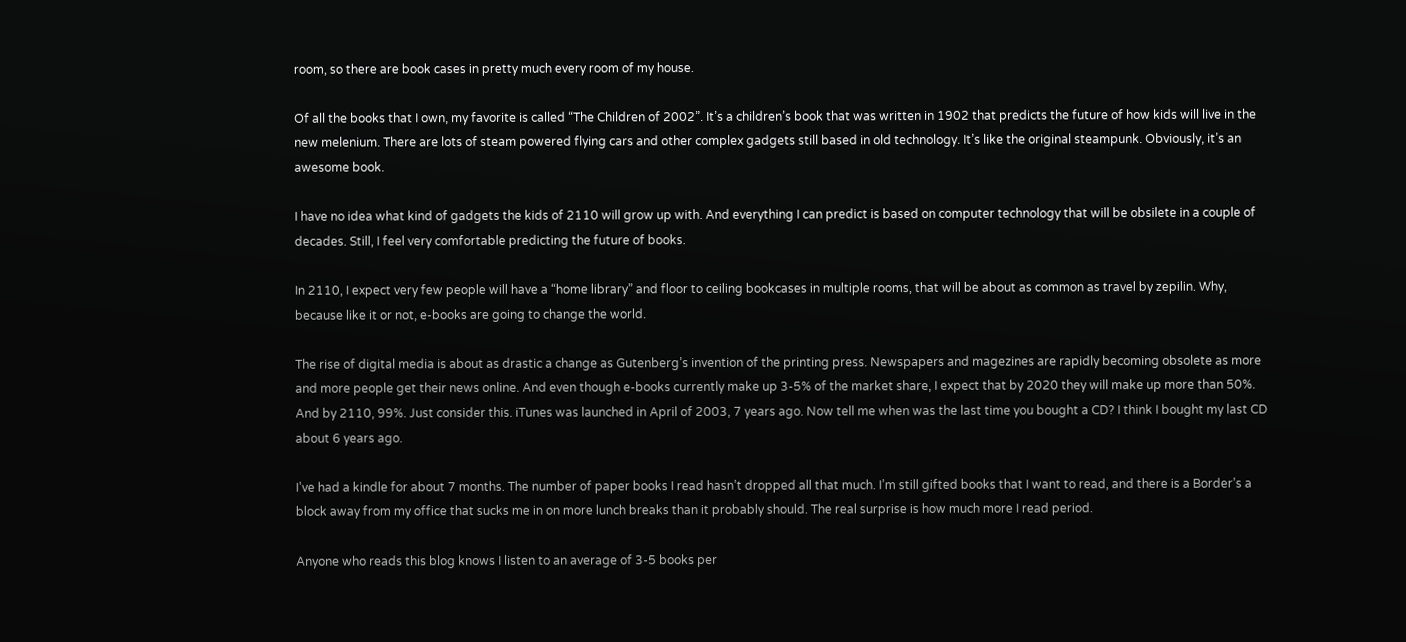room, so there are book cases in pretty much every room of my house.

Of all the books that I own, my favorite is called “The Children of 2002”. It’s a children’s book that was written in 1902 that predicts the future of how kids will live in the new melenium. There are lots of steam powered flying cars and other complex gadgets still based in old technology. It’s like the original steampunk. Obviously, it’s an awesome book.

I have no idea what kind of gadgets the kids of 2110 will grow up with. And everything I can predict is based on computer technology that will be obsilete in a couple of decades. Still, I feel very comfortable predicting the future of books.

In 2110, I expect very few people will have a “home library” and floor to ceiling bookcases in multiple rooms, that will be about as common as travel by zepilin. Why, because like it or not, e-books are going to change the world.

The rise of digital media is about as drastic a change as Gutenberg’s invention of the printing press. Newspapers and magezines are rapidly becoming obsolete as more and more people get their news online. And even though e-books currently make up 3-5% of the market share, I expect that by 2020 they will make up more than 50%. And by 2110, 99%. Just consider this. iTunes was launched in April of 2003, 7 years ago. Now tell me when was the last time you bought a CD? I think I bought my last CD about 6 years ago.

I’ve had a kindle for about 7 months. The number of paper books I read hasn’t dropped all that much. I’m still gifted books that I want to read, and there is a Border’s a block away from my office that sucks me in on more lunch breaks than it probably should. The real surprise is how much more I read period.

Anyone who reads this blog knows I listen to an average of 3-5 books per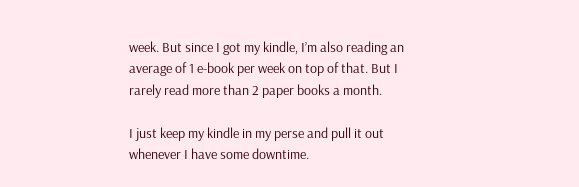week. But since I got my kindle, I’m also reading an average of 1 e-book per week on top of that. But I rarely read more than 2 paper books a month.

I just keep my kindle in my perse and pull it out whenever I have some downtime.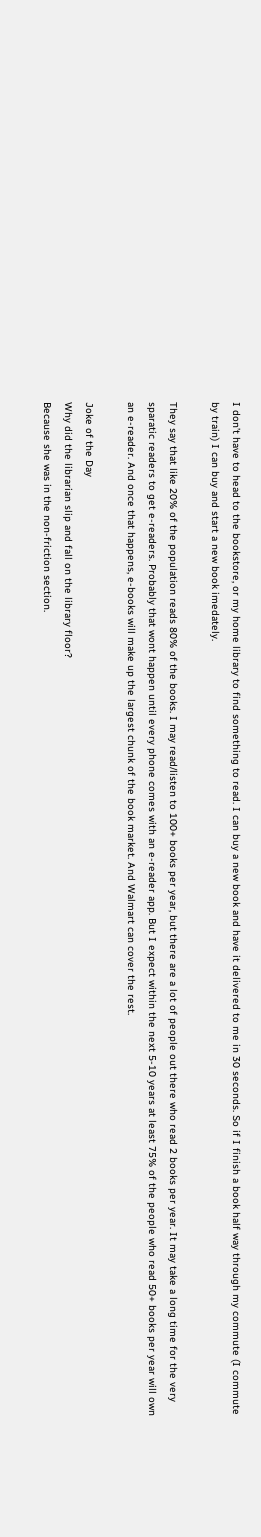I don’t have to head to the bookstore, or my home library to find something to read. I can buy a new book and have it delivered to me in 30 seconds. So if I finish a book half way through my commute (I commute by train) I can buy and start a new book imedately.

They say that like 20% of the population reads 80% of the books. I may read/listen to 100+ books per year, but there are a lot of people out there who read 2 books per year. It may take a long time for the very sparatic readers to get e-readers. Probably that wont happen until every phone comes with an e-reader app. But I expect within the next 5-10 years at least 75% of the people who read 50+ books per year will own an e-reader. And once that happens, e-books will make up the largest chunk of the book market. And Walmart can cover the rest.

Joke of the Day
Why did the librarian slip and fall on the library floor?
Because she was in the non-friction section.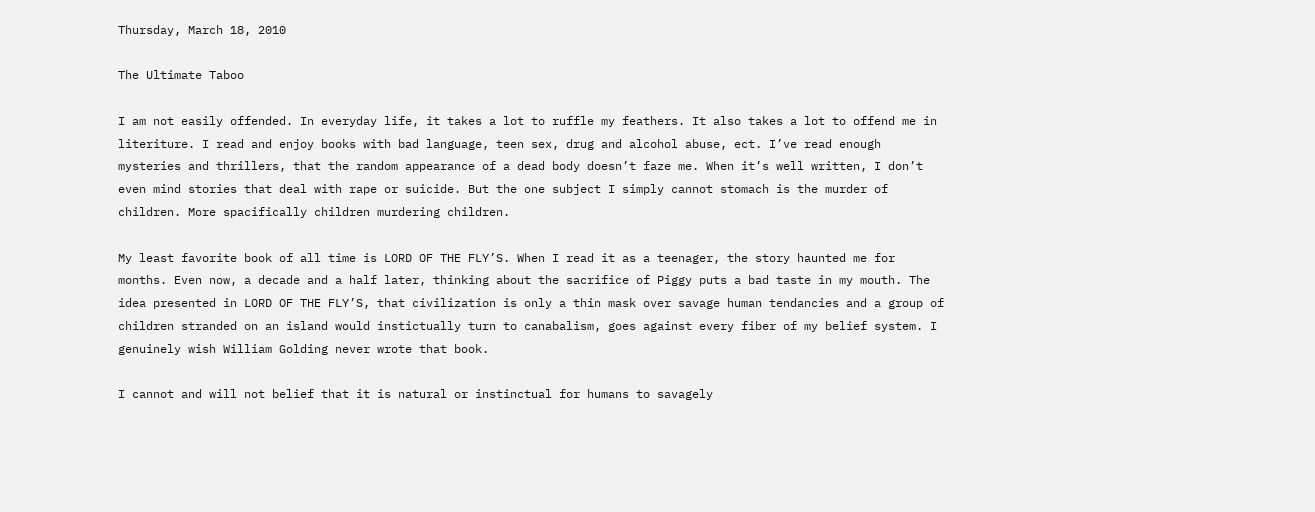Thursday, March 18, 2010

The Ultimate Taboo

I am not easily offended. In everyday life, it takes a lot to ruffle my feathers. It also takes a lot to offend me in literiture. I read and enjoy books with bad language, teen sex, drug and alcohol abuse, ect. I’ve read enough mysteries and thrillers, that the random appearance of a dead body doesn’t faze me. When it’s well written, I don’t even mind stories that deal with rape or suicide. But the one subject I simply cannot stomach is the murder of children. More spacifically children murdering children.

My least favorite book of all time is LORD OF THE FLY’S. When I read it as a teenager, the story haunted me for months. Even now, a decade and a half later, thinking about the sacrifice of Piggy puts a bad taste in my mouth. The idea presented in LORD OF THE FLY’S, that civilization is only a thin mask over savage human tendancies and a group of children stranded on an island would instictually turn to canabalism, goes against every fiber of my belief system. I genuinely wish William Golding never wrote that book.

I cannot and will not belief that it is natural or instinctual for humans to savagely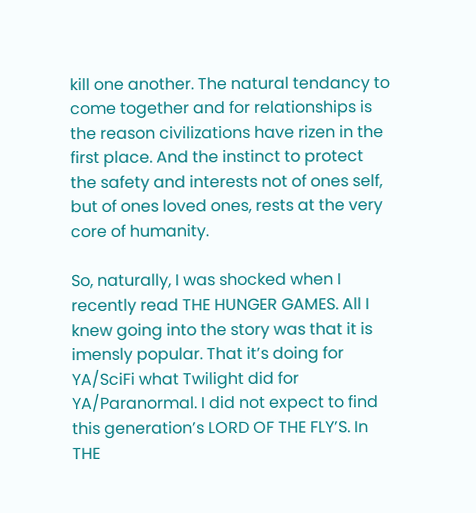kill one another. The natural tendancy to come together and for relationships is the reason civilizations have rizen in the first place. And the instinct to protect the safety and interests not of ones self, but of ones loved ones, rests at the very core of humanity.

So, naturally, I was shocked when I recently read THE HUNGER GAMES. All I knew going into the story was that it is imensly popular. That it’s doing for YA/SciFi what Twilight did for YA/Paranormal. I did not expect to find this generation’s LORD OF THE FLY’S. In THE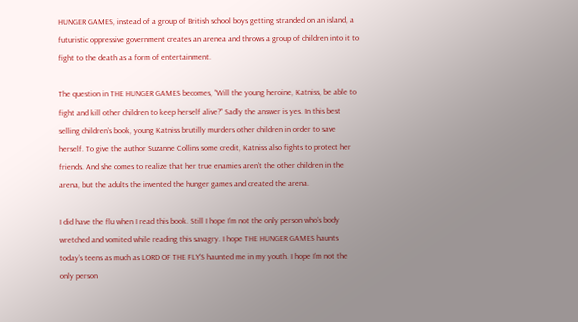HUNGER GAMES, instead of a group of British school boys getting stranded on an island, a futuristic oppressive government creates an arenea and throws a group of children into it to fight to the death as a form of entertainment.

The question in THE HUNGER GAMES becomes, “Will the young heroine, Katniss, be able to fight and kill other children to keep herself alive?” Sadly the answer is yes. In this best selling children’s book, young Katniss brutilly murders other children in order to save herself. To give the author Suzanne Collins some credit, Katniss also fights to protect her friends. And she comes to realize that her true enamies aren’t the other children in the arena, but the adults the invented the hunger games and created the arena.

I did have the flu when I read this book. Still I hope I’m not the only person who’s body wretched and vomited while reading this savagry. I hope THE HUNGER GAMES haunts today’s teens as much as LORD OF THE FLY’S haunted me in my youth. I hope I’m not the only person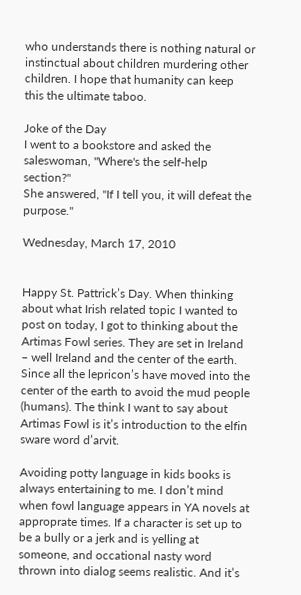who understands there is nothing natural or instinctual about children murdering other children. I hope that humanity can keep this the ultimate taboo.

Joke of the Day
I went to a bookstore and asked the saleswoman, "Where's the self-help section?"
She answered, "If I tell you, it will defeat the purpose."

Wednesday, March 17, 2010


Happy St. Pattrick’s Day. When thinking about what Irish related topic I wanted to post on today, I got to thinking about the Artimas Fowl series. They are set in Ireland – well Ireland and the center of the earth. Since all the lepricon’s have moved into the center of the earth to avoid the mud people (humans). The think I want to say about Artimas Fowl is it’s introduction to the elfin sware word d’arvit.

Avoiding potty language in kids books is always entertaining to me. I don’t mind when fowl language appears in YA novels at approprate times. If a character is set up to be a bully or a jerk and is yelling at someone, and occational nasty word thrown into dialog seems realistic. And it’s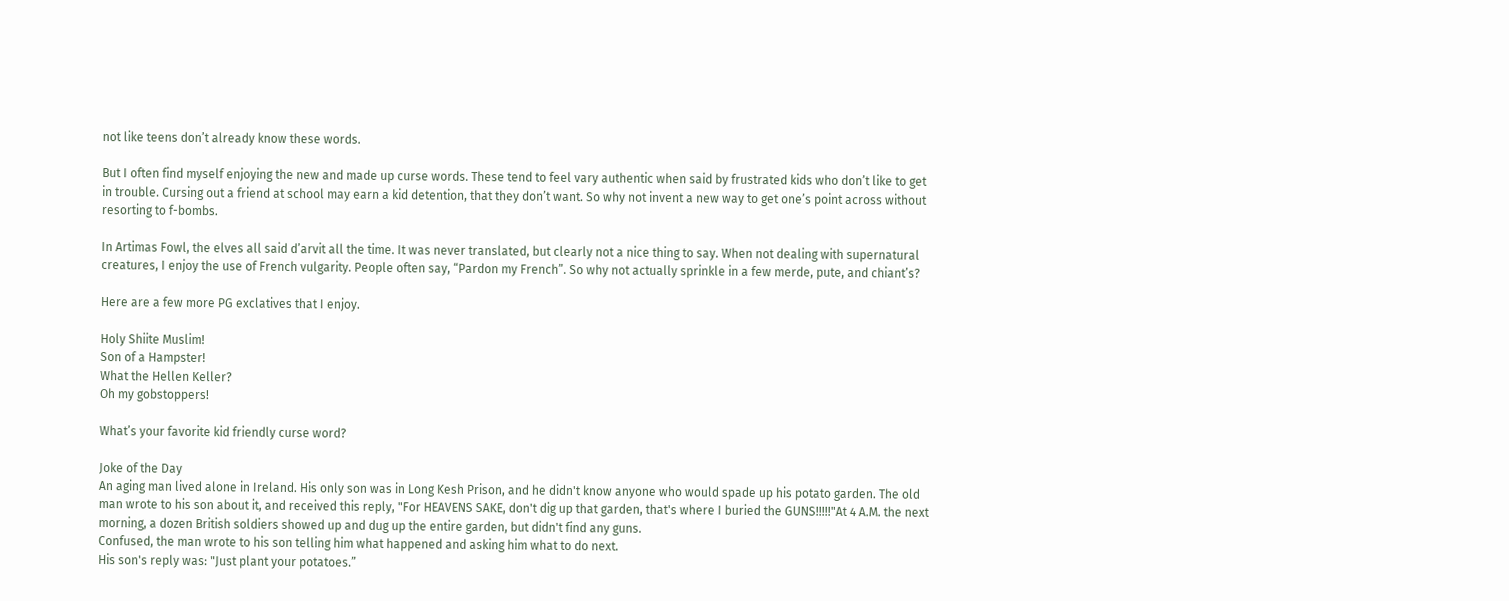not like teens don’t already know these words.

But I often find myself enjoying the new and made up curse words. These tend to feel vary authentic when said by frustrated kids who don’t like to get in trouble. Cursing out a friend at school may earn a kid detention, that they don’t want. So why not invent a new way to get one’s point across without resorting to f-bombs.

In Artimas Fowl, the elves all said d’arvit all the time. It was never translated, but clearly not a nice thing to say. When not dealing with supernatural creatures, I enjoy the use of French vulgarity. People often say, “Pardon my French”. So why not actually sprinkle in a few merde, pute, and chiant’s?

Here are a few more PG exclatives that I enjoy.

Holy Shiite Muslim!
Son of a Hampster!
What the Hellen Keller?
Oh my gobstoppers!

What’s your favorite kid friendly curse word?

Joke of the Day
An aging man lived alone in Ireland. His only son was in Long Kesh Prison, and he didn't know anyone who would spade up his potato garden. The old man wrote to his son about it, and received this reply, "For HEAVENS SAKE, don't dig up that garden, that's where I buried the GUNS!!!!!"At 4 A.M. the next morning, a dozen British soldiers showed up and dug up the entire garden, but didn't find any guns.
Confused, the man wrote to his son telling him what happened and asking him what to do next.
His son's reply was: "Just plant your potatoes.”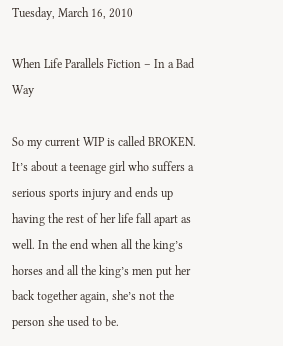Tuesday, March 16, 2010

When Life Parallels Fiction – In a Bad Way

So my current WIP is called BROKEN. It’s about a teenage girl who suffers a serious sports injury and ends up having the rest of her life fall apart as well. In the end when all the king’s horses and all the king’s men put her back together again, she’s not the person she used to be.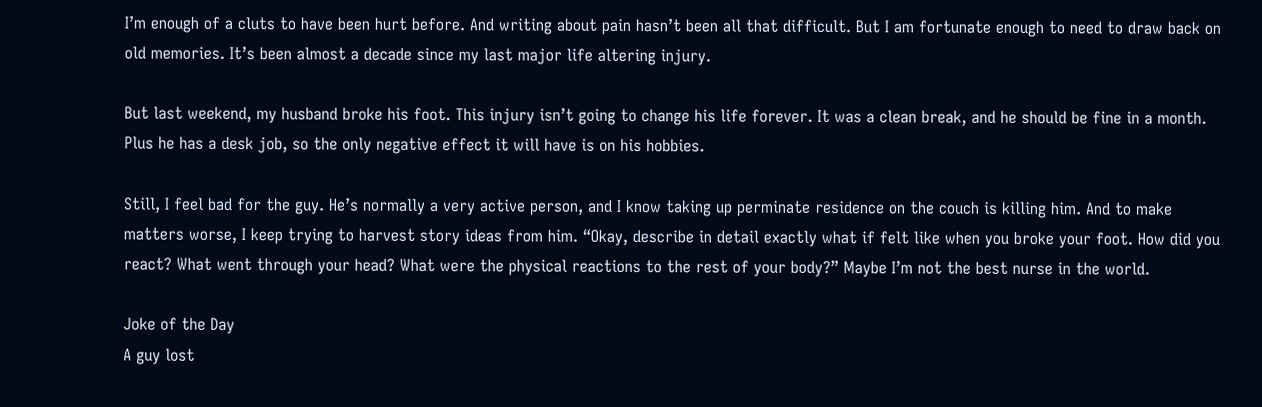I’m enough of a cluts to have been hurt before. And writing about pain hasn’t been all that difficult. But I am fortunate enough to need to draw back on old memories. It’s been almost a decade since my last major life altering injury.

But last weekend, my husband broke his foot. This injury isn’t going to change his life forever. It was a clean break, and he should be fine in a month. Plus he has a desk job, so the only negative effect it will have is on his hobbies.

Still, I feel bad for the guy. He’s normally a very active person, and I know taking up perminate residence on the couch is killing him. And to make matters worse, I keep trying to harvest story ideas from him. “Okay, describe in detail exactly what if felt like when you broke your foot. How did you react? What went through your head? What were the physical reactions to the rest of your body?” Maybe I’m not the best nurse in the world.

Joke of the Day
A guy lost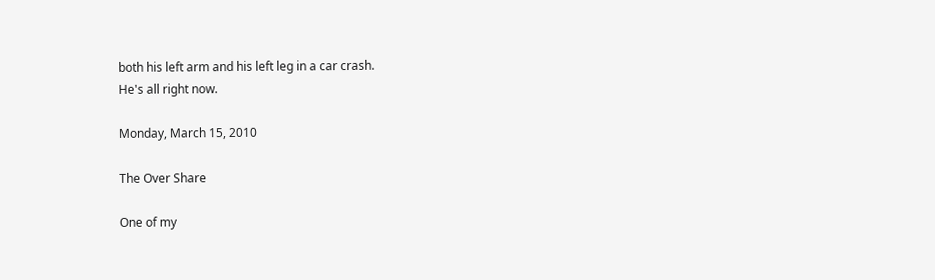both his left arm and his left leg in a car crash.
He's all right now.

Monday, March 15, 2010

The Over Share

One of my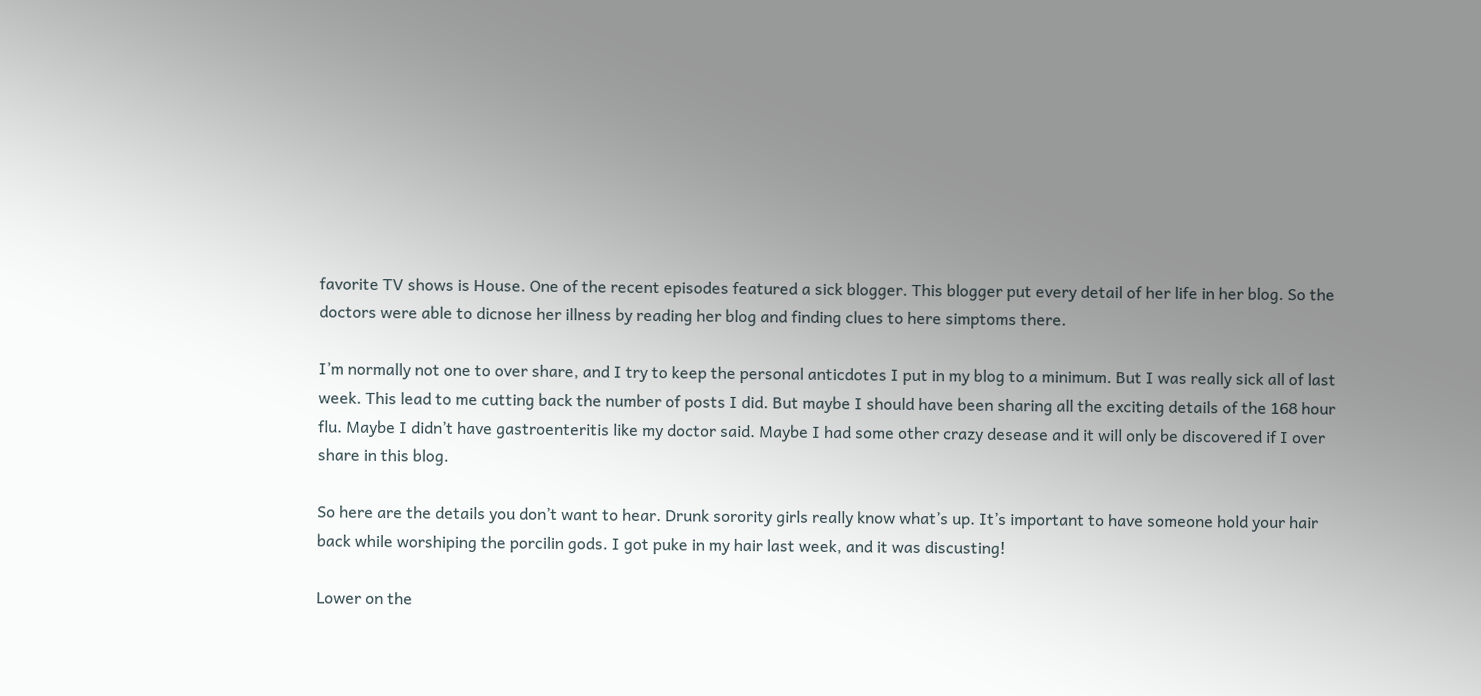favorite TV shows is House. One of the recent episodes featured a sick blogger. This blogger put every detail of her life in her blog. So the doctors were able to dicnose her illness by reading her blog and finding clues to here simptoms there.

I’m normally not one to over share, and I try to keep the personal anticdotes I put in my blog to a minimum. But I was really sick all of last week. This lead to me cutting back the number of posts I did. But maybe I should have been sharing all the exciting details of the 168 hour flu. Maybe I didn’t have gastroenteritis like my doctor said. Maybe I had some other crazy desease and it will only be discovered if I over share in this blog.

So here are the details you don’t want to hear. Drunk sorority girls really know what’s up. It’s important to have someone hold your hair back while worshiping the porcilin gods. I got puke in my hair last week, and it was discusting!

Lower on the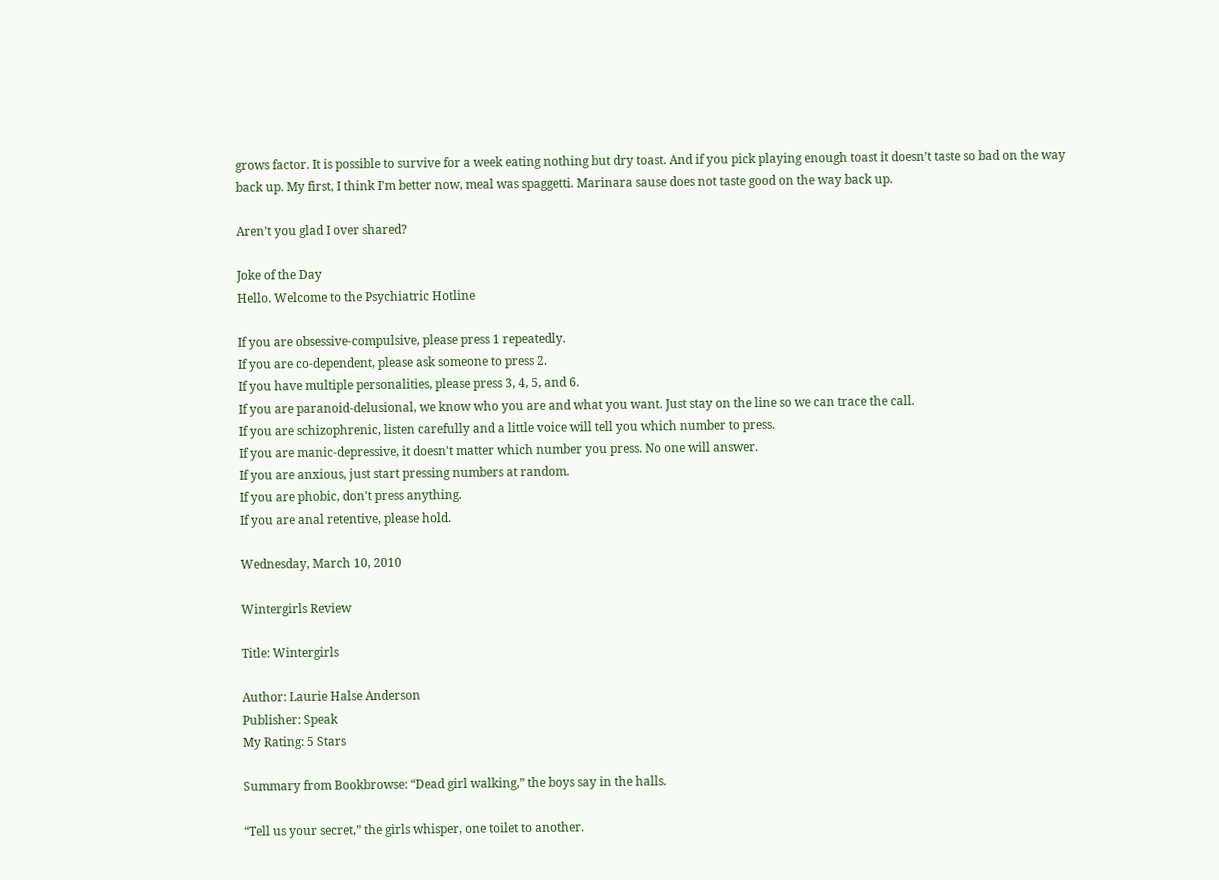grows factor. It is possible to survive for a week eating nothing but dry toast. And if you pick playing enough toast it doesn’t taste so bad on the way back up. My first, I think I’m better now, meal was spaggetti. Marinara sause does not taste good on the way back up.

Aren’t you glad I over shared?

Joke of the Day
Hello. Welcome to the Psychiatric Hotline

If you are obsessive-compulsive, please press 1 repeatedly.
If you are co-dependent, please ask someone to press 2.
If you have multiple personalities, please press 3, 4, 5, and 6.
If you are paranoid-delusional, we know who you are and what you want. Just stay on the line so we can trace the call.
If you are schizophrenic, listen carefully and a little voice will tell you which number to press.
If you are manic-depressive, it doesn't matter which number you press. No one will answer.
If you are anxious, just start pressing numbers at random.
If you are phobic, don't press anything.
If you are anal retentive, please hold.

Wednesday, March 10, 2010

Wintergirls Review

Title: Wintergirls

Author: Laurie Halse Anderson
Publisher: Speak
My Rating: 5 Stars

Summary from Bookbrowse: “Dead girl walking,” the boys say in the halls.

“Tell us your secret,” the girls whisper, one toilet to another.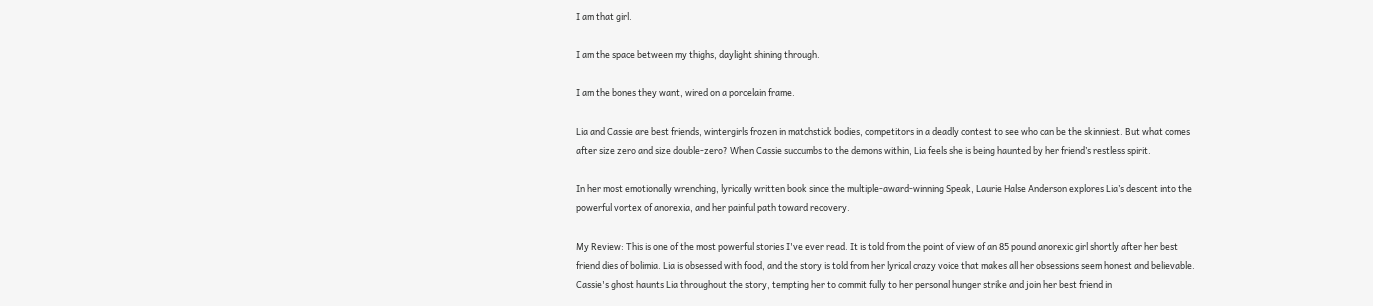I am that girl.

I am the space between my thighs, daylight shining through.

I am the bones they want, wired on a porcelain frame.

Lia and Cassie are best friends, wintergirls frozen in matchstick bodies, competitors in a deadly contest to see who can be the skinniest. But what comes after size zero and size double-zero? When Cassie succumbs to the demons within, Lia feels she is being haunted by her friend’s restless spirit.

In her most emotionally wrenching, lyrically written book since the multiple-award-winning Speak, Laurie Halse Anderson explores Lia’s descent into the powerful vortex of anorexia, and her painful path toward recovery.

My Review: This is one of the most powerful stories I've ever read. It is told from the point of view of an 85 pound anorexic girl shortly after her best friend dies of bolimia. Lia is obsessed with food, and the story is told from her lyrical crazy voice that makes all her obsessions seem honest and believable. Cassie's ghost haunts Lia throughout the story, tempting her to commit fully to her personal hunger strike and join her best friend in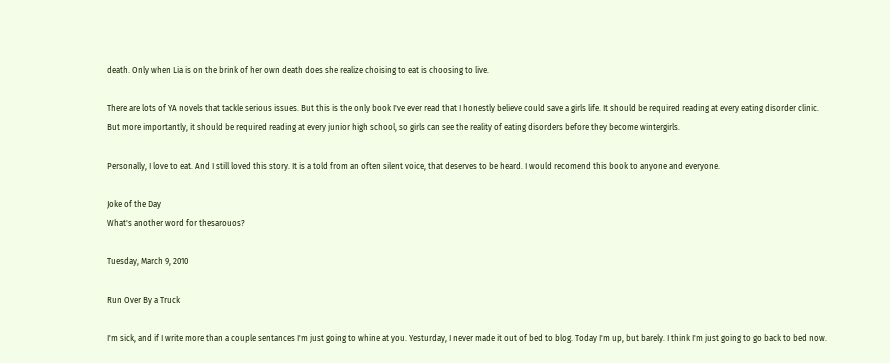death. Only when Lia is on the brink of her own death does she realize choising to eat is choosing to live.

There are lots of YA novels that tackle serious issues. But this is the only book I've ever read that I honestly believe could save a girls life. It should be required reading at every eating disorder clinic. But more importantly, it should be required reading at every junior high school, so girls can see the reality of eating disorders before they become wintergirls.

Personally, I love to eat. And I still loved this story. It is a told from an often silent voice, that deserves to be heard. I would recomend this book to anyone and everyone.

Joke of the Day
What's another word for thesarouos?

Tuesday, March 9, 2010

Run Over By a Truck

I'm sick, and if I write more than a couple sentances I'm just going to whine at you. Yesturday, I never made it out of bed to blog. Today I'm up, but barely. I think I'm just going to go back to bed now.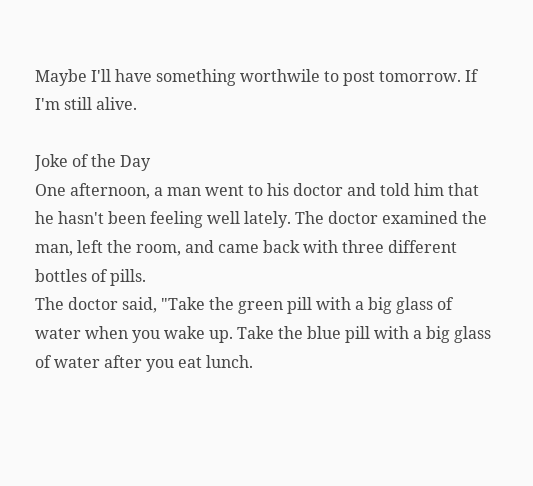Maybe I'll have something worthwile to post tomorrow. If I'm still alive.

Joke of the Day
One afternoon, a man went to his doctor and told him that he hasn't been feeling well lately. The doctor examined the man, left the room, and came back with three different bottles of pills.
The doctor said, "Take the green pill with a big glass of water when you wake up. Take the blue pill with a big glass of water after you eat lunch.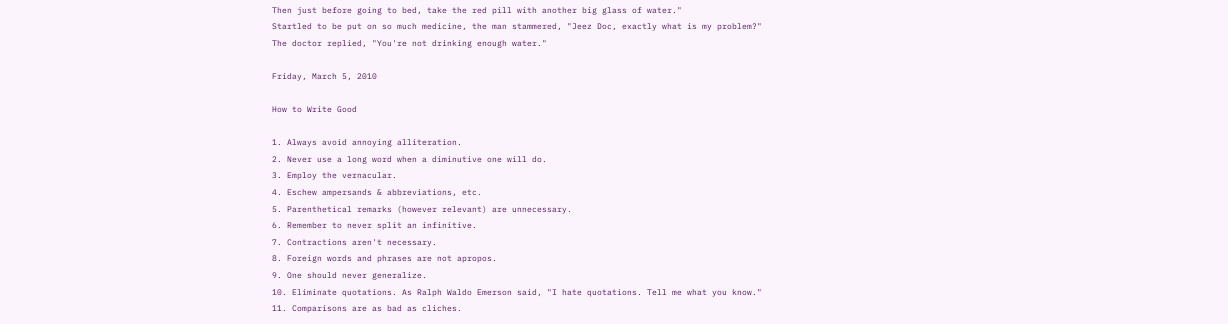Then just before going to bed, take the red pill with another big glass of water."
Startled to be put on so much medicine, the man stammered, "Jeez Doc, exactly what is my problem?"
The doctor replied, "You're not drinking enough water."

Friday, March 5, 2010

How to Write Good

1. Always avoid annoying alliteration.
2. Never use a long word when a diminutive one will do.
3. Employ the vernacular.
4. Eschew ampersands & abbreviations, etc.
5. Parenthetical remarks (however relevant) are unnecessary.
6. Remember to never split an infinitive.
7. Contractions aren't necessary.
8. Foreign words and phrases are not apropos.
9. One should never generalize.
10. Eliminate quotations. As Ralph Waldo Emerson said, "I hate quotations. Tell me what you know."
11. Comparisons are as bad as cliches.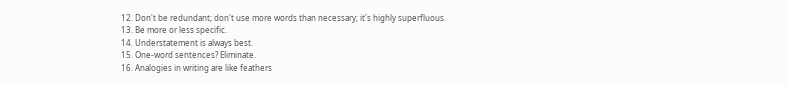12. Don't be redundant; don't use more words than necessary; it's highly superfluous.
13. Be more or less specific.
14. Understatement is always best.
15. One-word sentences? Eliminate.
16. Analogies in writing are like feathers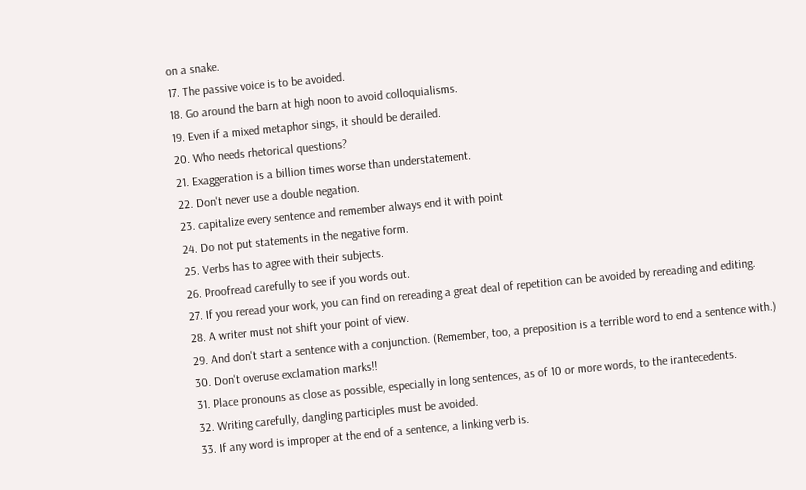on a snake.
17. The passive voice is to be avoided.
18. Go around the barn at high noon to avoid colloquialisms.
19. Even if a mixed metaphor sings, it should be derailed.
20. Who needs rhetorical questions?
21. Exaggeration is a billion times worse than understatement.
22. Don't never use a double negation.
23. capitalize every sentence and remember always end it with point
24. Do not put statements in the negative form.
25. Verbs has to agree with their subjects.
26. Proofread carefully to see if you words out.
27. If you reread your work, you can find on rereading a great deal of repetition can be avoided by rereading and editing.
28. A writer must not shift your point of view.
29. And don't start a sentence with a conjunction. (Remember, too, a preposition is a terrible word to end a sentence with.)
30. Don't overuse exclamation marks!!
31. Place pronouns as close as possible, especially in long sentences, as of 10 or more words, to the irantecedents.
32. Writing carefully, dangling participles must be avoided.
33. If any word is improper at the end of a sentence, a linking verb is.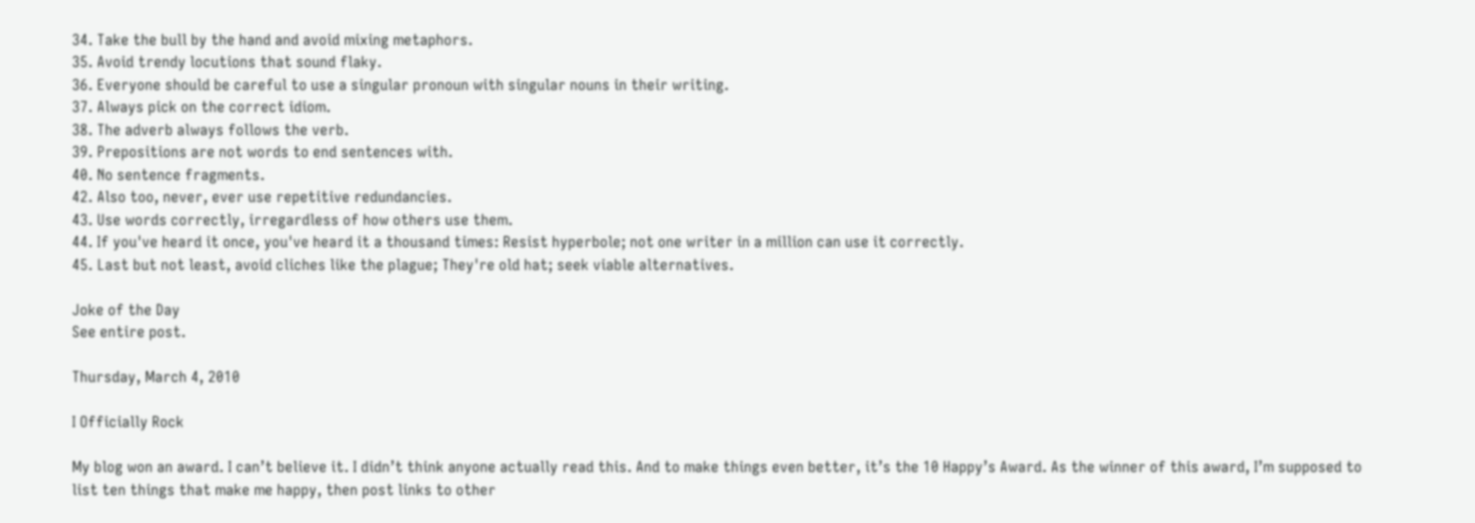34. Take the bull by the hand and avoid mixing metaphors.
35. Avoid trendy locutions that sound flaky.
36. Everyone should be careful to use a singular pronoun with singular nouns in their writing.
37. Always pick on the correct idiom.
38. The adverb always follows the verb.
39. Prepositions are not words to end sentences with.
40. No sentence fragments.
42. Also too, never, ever use repetitive redundancies.
43. Use words correctly, irregardless of how others use them.
44. If you've heard it once, you've heard it a thousand times: Resist hyperbole; not one writer in a million can use it correctly.
45. Last but not least, avoid cliches like the plague; They're old hat; seek viable alternatives.

Joke of the Day
See entire post.

Thursday, March 4, 2010

I Officially Rock

My blog won an award. I can’t believe it. I didn’t think anyone actually read this. And to make things even better, it’s the 10 Happy’s Award. As the winner of this award, I’m supposed to list ten things that make me happy, then post links to other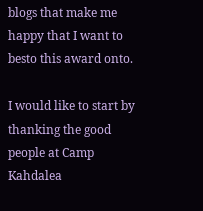blogs that make me happy that I want to besto this award onto.

I would like to start by thanking the good people at Camp Kahdalea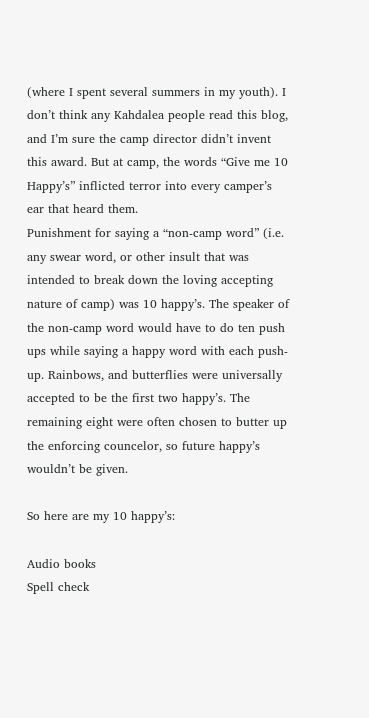(where I spent several summers in my youth). I don’t think any Kahdalea people read this blog, and I’m sure the camp director didn’t invent this award. But at camp, the words “Give me 10 Happy’s” inflicted terror into every camper’s ear that heard them.
Punishment for saying a “non-camp word” (i.e. any swear word, or other insult that was intended to break down the loving accepting nature of camp) was 10 happy’s. The speaker of the non-camp word would have to do ten push ups while saying a happy word with each push-up. Rainbows, and butterflies were universally accepted to be the first two happy’s. The remaining eight were often chosen to butter up the enforcing councelor, so future happy’s wouldn’t be given.

So here are my 10 happy’s:

Audio books
Spell check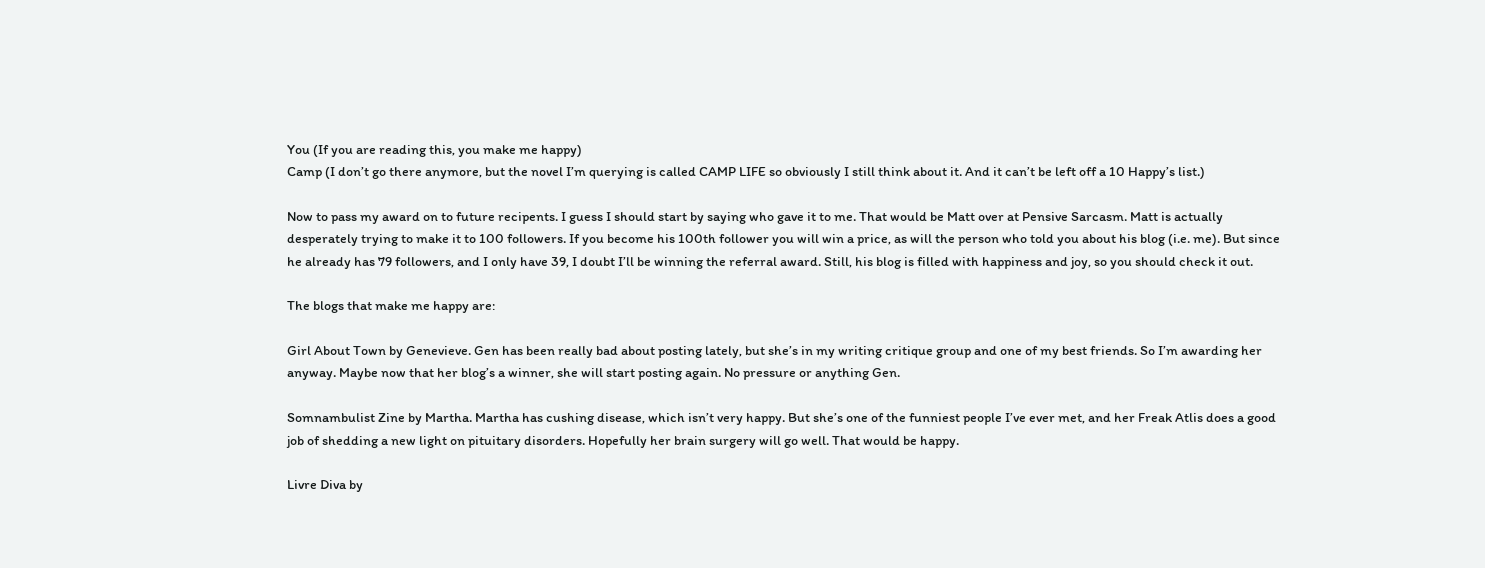You (If you are reading this, you make me happy)
Camp (I don’t go there anymore, but the novel I’m querying is called CAMP LIFE so obviously I still think about it. And it can’t be left off a 10 Happy’s list.)

Now to pass my award on to future recipents. I guess I should start by saying who gave it to me. That would be Matt over at Pensive Sarcasm. Matt is actually desperately trying to make it to 100 followers. If you become his 100th follower you will win a price, as will the person who told you about his blog (i.e. me). But since he already has 79 followers, and I only have 39, I doubt I’ll be winning the referral award. Still, his blog is filled with happiness and joy, so you should check it out.

The blogs that make me happy are:

Girl About Town by Genevieve. Gen has been really bad about posting lately, but she’s in my writing critique group and one of my best friends. So I’m awarding her anyway. Maybe now that her blog’s a winner, she will start posting again. No pressure or anything Gen.

Somnambulist Zine by Martha. Martha has cushing disease, which isn’t very happy. But she’s one of the funniest people I’ve ever met, and her Freak Atlis does a good job of shedding a new light on pituitary disorders. Hopefully her brain surgery will go well. That would be happy.

Livre Diva by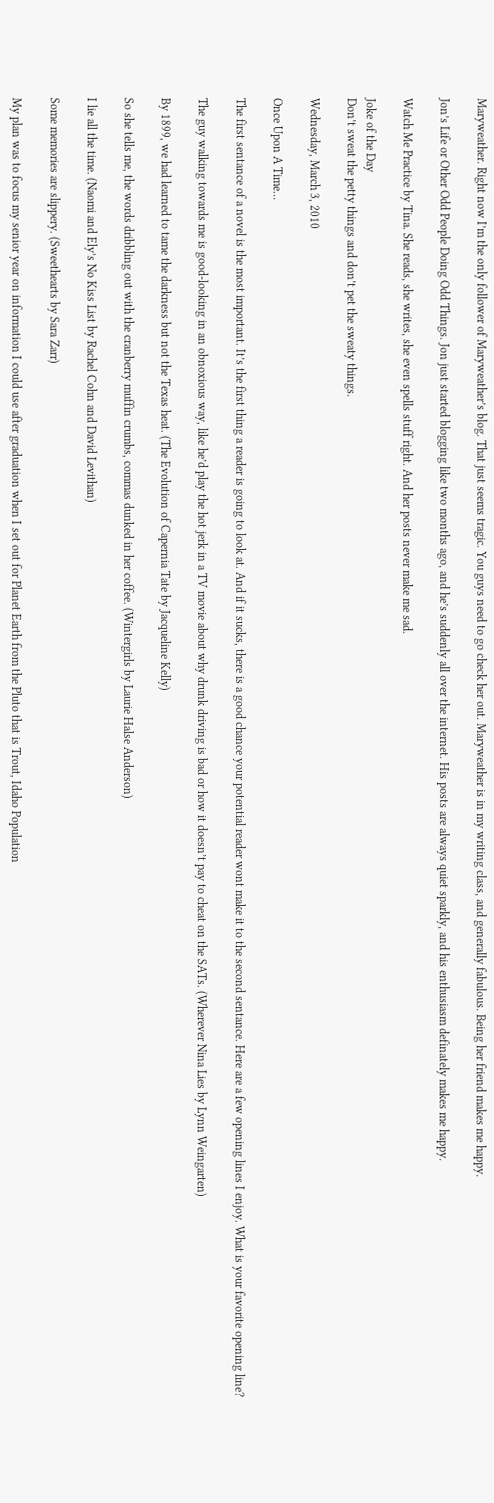Maryweather. Right now I’m the only follower of Maryweather’s blog. That just seems tragic. You guys need to go check her out. Maryweather is in my writing class, and generally fabulous. Being her friend makes me happy.

Jon’s Life or Other Odd People Doing Odd Things. Jon just started blogging like two months ago, and he’s suddenly all over the internet. His posts are always quiet sparkly, and his enthusiasm definately makes me happy.

Watch Me Practice by Tina. She reads, she writes, she even spells stuff right. And her posts never make me sad.

Joke of the Day
Don’t sweat the petty things and don’t pet the sweaty things.

Wednesday, March 3, 2010

Once Upon A Time…

The first sentance of a novel is the most important. It’s the first thing a reader is going to look at. And if it sucks, there is a good chance your potential reader wont make it to the second sentance. Here are a few opening lines I enjoy. What is your favorite opening line?

The guy walking towards me is good-looking in an obnoxious way, like he’d play the hot jerk in a TV movie about why drunk driving is bad or how it doesn’t pay to cheat on the SATs. (Wherever Nina Lies by Lynn Weingarten)

By 1899, we had learned to tame the darkness but not the Texas heat. (The Evolution of Capernia Tate by Jacqueline Kelly)

So she tells me, the words dribbling out with the cranberry muffin crumbs, commas dunked in her coffee. (Wintergirls by Laurie Halse Anderson)

I lie all the time. (Naomi and Ely’s No Kiss List by Rachel Cohn and David Levithan)

Some memories are slippery. (Sweethearts by Sara Zarr)

My plan was to focus my senior year on information I could use after graduation when I set out for Planet Earth from the Pluto that is Trout, Idaho Population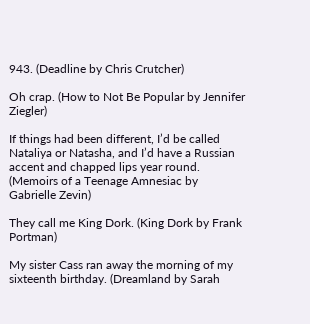943. (Deadline by Chris Crutcher)

Oh crap. (How to Not Be Popular by Jennifer Ziegler)

If things had been different, I’d be called Nataliya or Natasha, and I’d have a Russian accent and chapped lips year round. (Memoirs of a Teenage Amnesiac by Gabrielle Zevin)

They call me King Dork. (King Dork by Frank Portman)

My sister Cass ran away the morning of my sixteenth birthday. (Dreamland by Sarah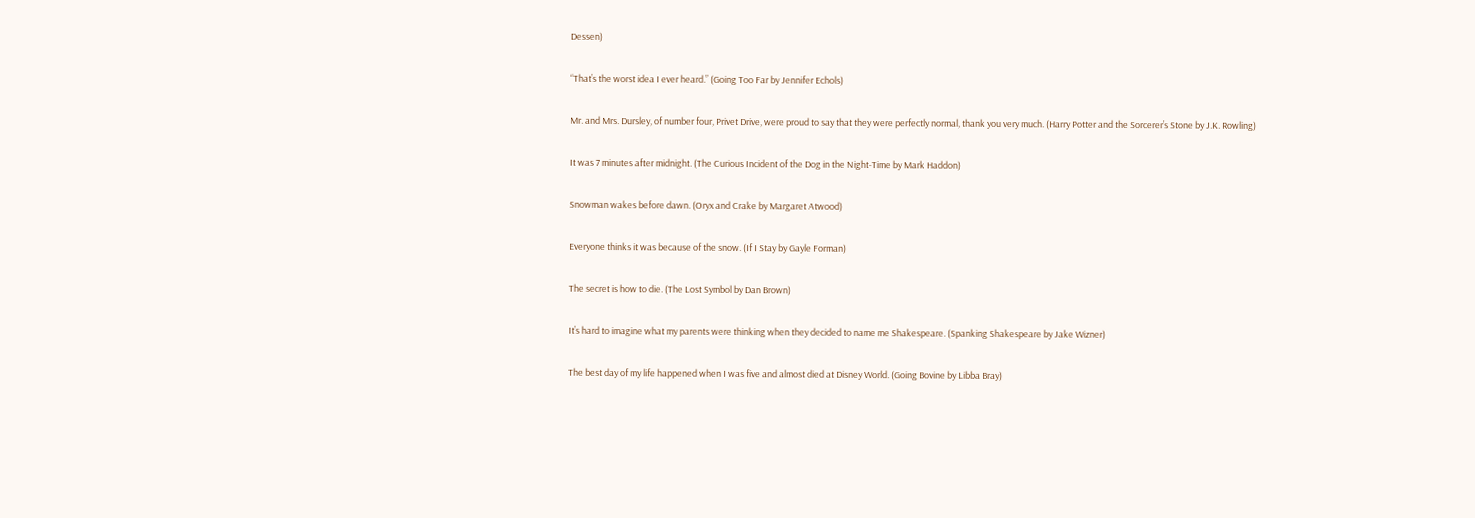Dessen)

“That’s the worst idea I ever heard.” (Going Too Far by Jennifer Echols)

Mr. and Mrs. Dursley, of number four, Privet Drive, were proud to say that they were perfectly normal, thank you very much. (Harry Potter and the Sorcerer’s Stone by J.K. Rowling)

It was 7 minutes after midnight. (The Curious Incident of the Dog in the Night-Time by Mark Haddon)

Snowman wakes before dawn. (Oryx and Crake by Margaret Atwood)

Everyone thinks it was because of the snow. (If I Stay by Gayle Forman)

The secret is how to die. (The Lost Symbol by Dan Brown)

It’s hard to imagine what my parents were thinking when they decided to name me Shakespeare. (Spanking Shakespeare by Jake Wizner)

The best day of my life happened when I was five and almost died at Disney World. (Going Bovine by Libba Bray)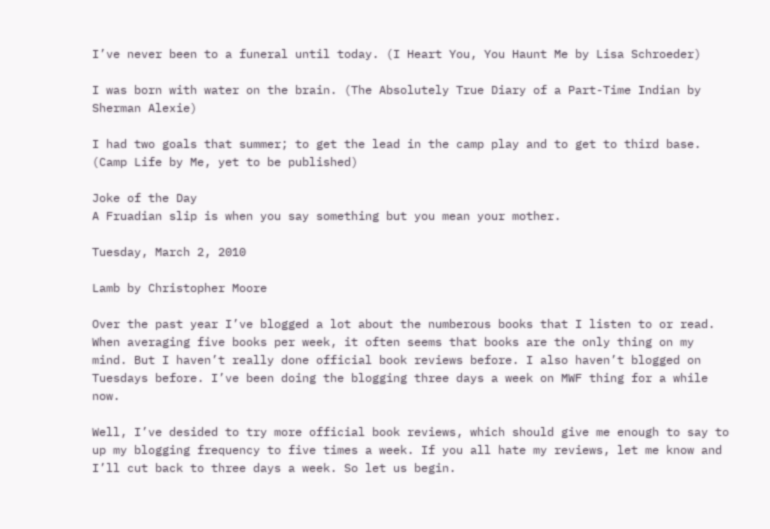I’ve never been to a funeral until today. (I Heart You, You Haunt Me by Lisa Schroeder)

I was born with water on the brain. (The Absolutely True Diary of a Part-Time Indian by Sherman Alexie)

I had two goals that summer; to get the lead in the camp play and to get to third base. (Camp Life by Me, yet to be published)

Joke of the Day
A Fruadian slip is when you say something but you mean your mother.

Tuesday, March 2, 2010

Lamb by Christopher Moore

Over the past year I’ve blogged a lot about the numberous books that I listen to or read. When averaging five books per week, it often seems that books are the only thing on my mind. But I haven’t really done official book reviews before. I also haven’t blogged on Tuesdays before. I’ve been doing the blogging three days a week on MWF thing for a while now.

Well, I’ve desided to try more official book reviews, which should give me enough to say to up my blogging frequency to five times a week. If you all hate my reviews, let me know and I’ll cut back to three days a week. So let us begin.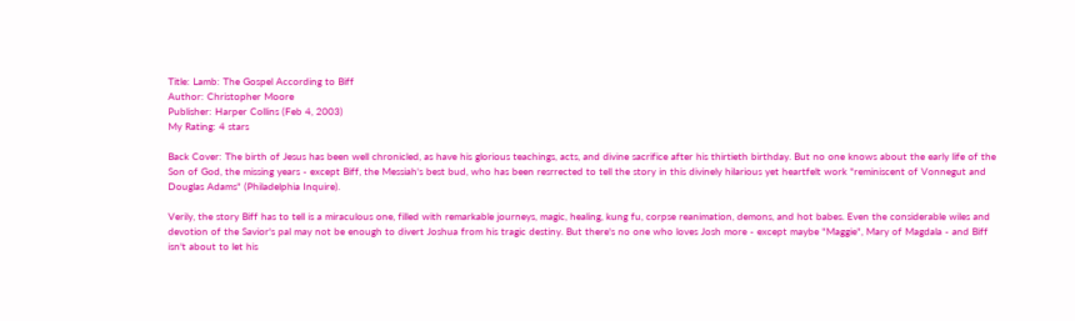Title: Lamb: The Gospel According to Biff
Author: Christopher Moore
Publisher: Harper Collins (Feb 4, 2003)
My Rating: 4 stars

Back Cover: The birth of Jesus has been well chronicled, as have his glorious teachings, acts, and divine sacrifice after his thirtieth birthday. But no one knows about the early life of the Son of God, the missing years - except Biff, the Messiah's best bud, who has been resrrected to tell the story in this divinely hilarious yet heartfelt work "reminiscent of Vonnegut and Douglas Adams" (Philadelphia Inquire).

Verily, the story Biff has to tell is a miraculous one, filled with remarkable journeys, magic, healing, kung fu, corpse reanimation, demons, and hot babes. Even the considerable wiles and devotion of the Savior's pal may not be enough to divert Joshua from his tragic destiny. But there's no one who loves Josh more - except maybe "Maggie", Mary of Magdala - and Biff isn't about to let his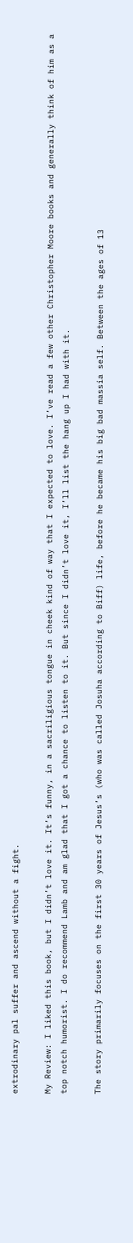extrodinary pal suffer and ascend without a fight.

My Review: I liked this book, but I didn’t love it. It’s funny, in a sacriligious tongue in cheek kind of way that I expected to love. I’ve read a few other Christopher Moore books and generally think of him as a top notch humorist. I do recommend Lamb and am glad that I got a chance to listen to it. But since I didn’t love it, I’ll list the hang up I had with it.

The story primarily focuses on the first 30 years of Jesus’s (who was called Josuha according to Biff) life, before he became his big bad massia self. Between the ages of 13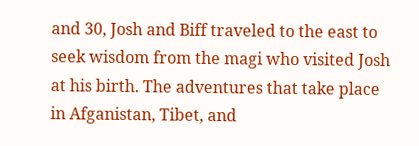and 30, Josh and Biff traveled to the east to seek wisdom from the magi who visited Josh at his birth. The adventures that take place in Afganistan, Tibet, and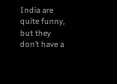India are quite funny, but they don’t have a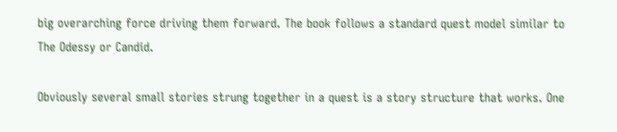big overarching force driving them forward. The book follows a standard quest model similar to The Odessy or Candid.

Obviously several small stories strung together in a quest is a story structure that works. One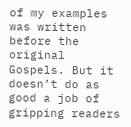of my examples was written before the original Gospels. But it doesn’t do as good a job of gripping readers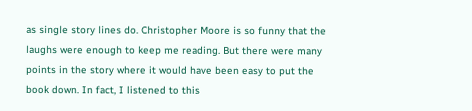as single story lines do. Christopher Moore is so funny that the laughs were enough to keep me reading. But there were many points in the story where it would have been easy to put the book down. In fact, I listened to this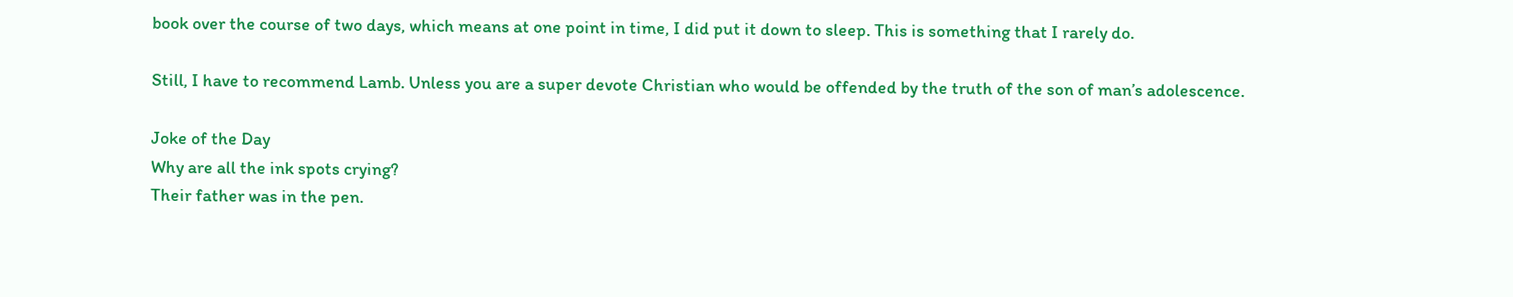book over the course of two days, which means at one point in time, I did put it down to sleep. This is something that I rarely do.

Still, I have to recommend Lamb. Unless you are a super devote Christian who would be offended by the truth of the son of man’s adolescence.

Joke of the Day
Why are all the ink spots crying?
Their father was in the pen.